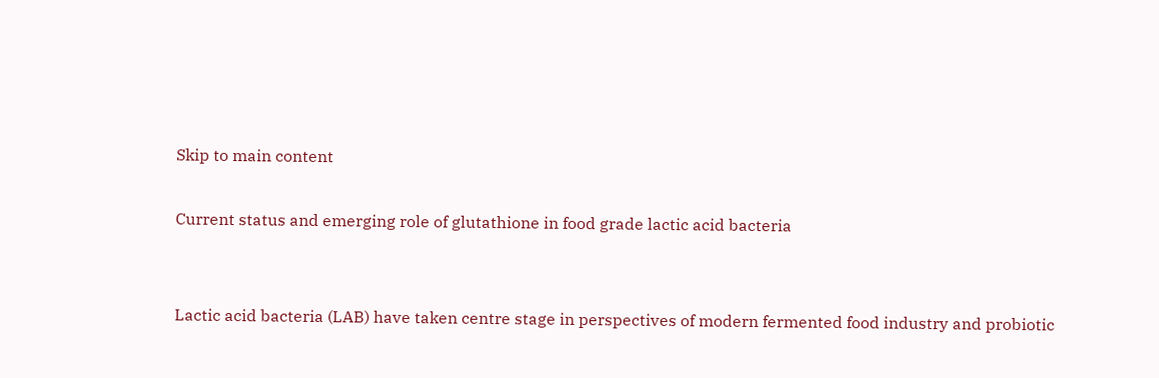Skip to main content

Current status and emerging role of glutathione in food grade lactic acid bacteria


Lactic acid bacteria (LAB) have taken centre stage in perspectives of modern fermented food industry and probiotic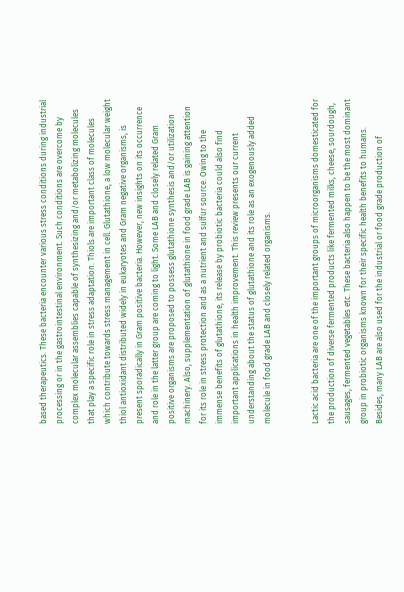based therapeutics. These bacteria encounter various stress conditions during industrial processing or in the gastrointestinal environment. Such conditions are overcome by complex molecular assemblies capable of synthesizing and/or metabolizing molecules that play a specific role in stress adaptation. Thiols are important class of molecules which contribute towards stress management in cell. Glutathione, a low molecular weight thiol antioxidant distributed widely in eukaryotes and Gram negative organisms, is present sporadically in Gram positive bacteria. However, new insights on its occurrence and role in the latter group are coming to light. Some LAB and closely related Gram positive organisms are proposed to possess glutathione synthesis and/or utilization machinery. Also, supplementation of glutathione in food grade LAB is gaining attention for its role in stress protection and as a nutrient and sulfur source. Owing to the immense benefits of glutathione, its release by probiotic bacteria could also find important applications in health improvement. This review presents our current understanding about the status of glutathione and its role as an exogenously added molecule in food grade LAB and closely related organisms.


Lactic acid bacteria are one of the important groups of microorganisms domesticated for the production of diverse fermented products like fermented milks, cheese, sourdough, sausages, fermented vegetables etc. These bacteria also happen to be the most dominant group in probiotic organisms known for their specific health benefits to humans. Besides, many LAB are also used for the industrial or food grade production of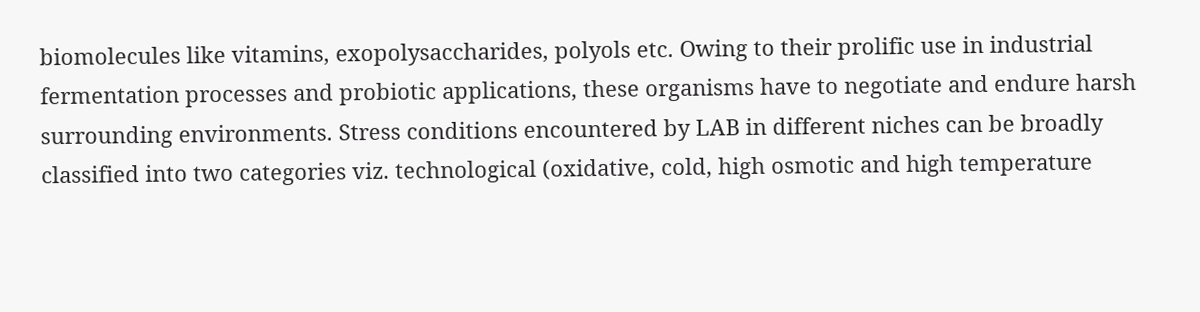biomolecules like vitamins, exopolysaccharides, polyols etc. Owing to their prolific use in industrial fermentation processes and probiotic applications, these organisms have to negotiate and endure harsh surrounding environments. Stress conditions encountered by LAB in different niches can be broadly classified into two categories viz. technological (oxidative, cold, high osmotic and high temperature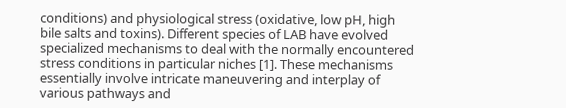conditions) and physiological stress (oxidative, low pH, high bile salts and toxins). Different species of LAB have evolved specialized mechanisms to deal with the normally encountered stress conditions in particular niches [1]. These mechanisms essentially involve intricate maneuvering and interplay of various pathways and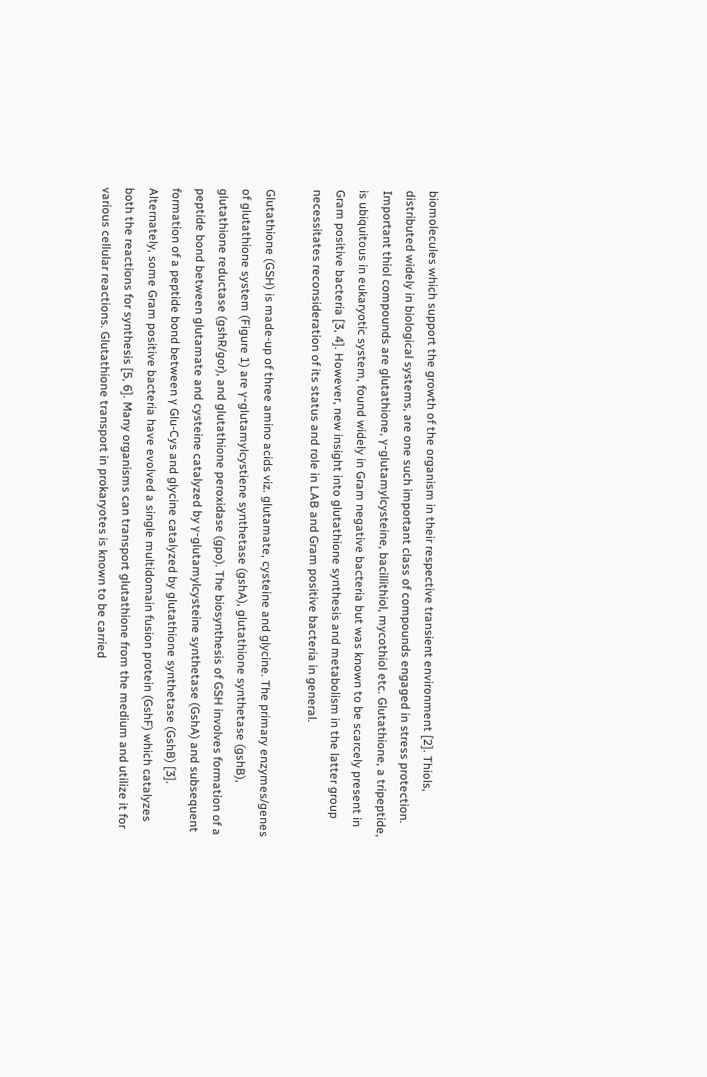biomolecules which support the growth of the organism in their respective transient environment [2]. Thiols, distributed widely in biological systems, are one such important class of compounds engaged in stress protection. Important thiol compounds are glutathione, γ-glutamylcysteine, bacillithiol, mycothiol etc. Glutathione, a tripeptide, is ubiquitous in eukaryotic system, found widely in Gram negative bacteria but was known to be scarcely present in Gram positive bacteria [3, 4]. However, new insight into glutathione synthesis and metabolism in the latter group necessitates reconsideration of its status and role in LAB and Gram positive bacteria in general.

Glutathione (GSH) is made-up of three amino acids viz. glutamate, cysteine and glycine. The primary enzymes/genes of glutathione system (Figure 1) are γ-glutamylcystiene synthetase (gshA), glutathione synthetase (gshB), glutathione reductase (gshR/gor), and glutathione peroxidase (gpo). The biosynthesis of GSH involves formation of a peptide bond between glutamate and cysteine catalyzed by γ-glutamylcysteine synthetase (GshA) and subsequent formation of a peptide bond between γ Glu-Cys and glycine catalyzed by glutathione synthetase (GshB) [3]. Alternately, some Gram positive bacteria have evolved a single multidomain fusion protein (GshF) which catalyzes both the reactions for synthesis [5, 6]. Many organisms can transport glutathione from the medium and utilize it for various cellular reactions. Glutathione transport in prokaryotes is known to be carried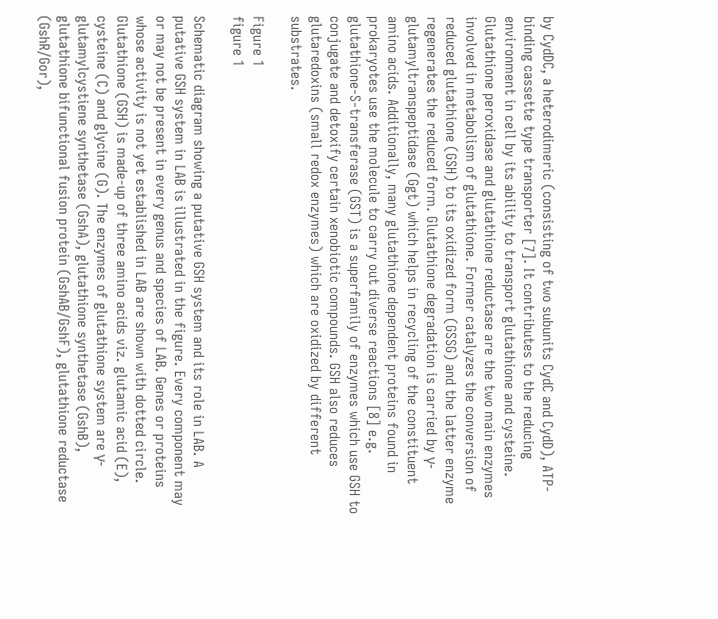by CydDC, a heterodimeric (consisting of two subunits CydC and CydD), ATP-binding cassette type transporter [7]. It contributes to the reducing environment in cell by its ability to transport glutathione and cysteine. Glutathione peroxidase and glutathione reductase are the two main enzymes involved in metabolism of glutathione. Former catalyzes the conversion of reduced glutathione (GSH) to its oxidized form (GSSG) and the latter enzyme regenerates the reduced form. Glutathione degradation is carried by γ-glutamyltranspeptidase (Ggt) which helps in recycling of the constituent amino acids. Additionally, many glutathione dependent proteins found in prokaryotes use the molecule to carry out diverse reactions [8] e.g. glutathione-S-transferase (GST) is a superfamily of enzymes which use GSH to conjugate and detoxify certain xenobiotic compounds. GSH also reduces glutaredoxins (small redox enzymes) which are oxidized by different substrates.

Figure 1
figure 1

Schematic diagram showing a putative GSH system and its role in LAB. A putative GSH system in LAB is illustrated in the figure. Every component may or may not be present in every genus and species of LAB. Genes or proteins whose activity is not yet established in LAB are shown with dotted circle. Glutathione (GSH) is made-up of three amino acids viz. glutamic acid (E), cysteine (C) and glycine (G). The enzymes of glutathione system are γ-glutamylcystiene synthetase (GshA), glutathione synthetase (GshB), glutathione bifunctional fusion protein (GshAB/GshF), glutathione reductase (GshR/Gor),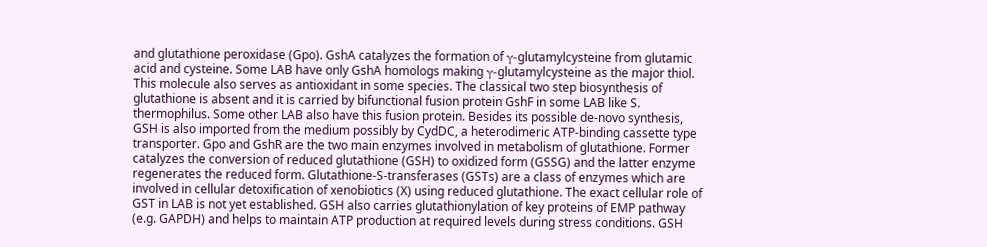and glutathione peroxidase (Gpo). GshA catalyzes the formation of γ-glutamylcysteine from glutamic acid and cysteine. Some LAB have only GshA homologs making γ-glutamylcysteine as the major thiol. This molecule also serves as antioxidant in some species. The classical two step biosynthesis of glutathione is absent and it is carried by bifunctional fusion protein GshF in some LAB like S. thermophilus. Some other LAB also have this fusion protein. Besides its possible de-novo synthesis, GSH is also imported from the medium possibly by CydDC, a heterodimeric ATP-binding cassette type transporter. Gpo and GshR are the two main enzymes involved in metabolism of glutathione. Former catalyzes the conversion of reduced glutathione (GSH) to oxidized form (GSSG) and the latter enzyme regenerates the reduced form. Glutathione-S-transferases (GSTs) are a class of enzymes which are involved in cellular detoxification of xenobiotics (X) using reduced glutathione. The exact cellular role of GST in LAB is not yet established. GSH also carries glutathionylation of key proteins of EMP pathway (e.g. GAPDH) and helps to maintain ATP production at required levels during stress conditions. GSH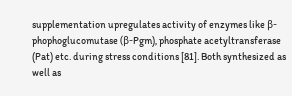supplementation upregulates activity of enzymes like β-phophoglucomutase (β-Pgm), phosphate acetyltransferase (Pat) etc. during stress conditions [81]. Both synthesized as well as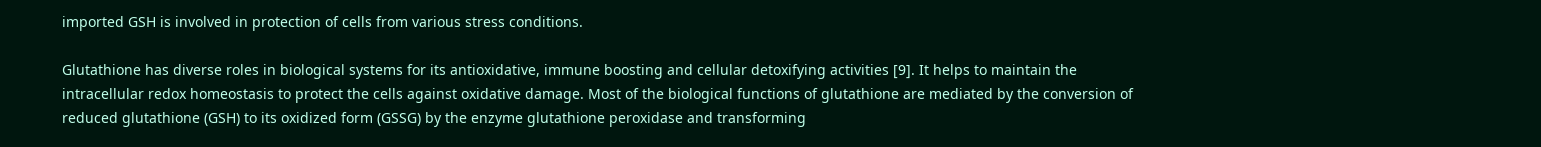imported GSH is involved in protection of cells from various stress conditions.

Glutathione has diverse roles in biological systems for its antioxidative, immune boosting and cellular detoxifying activities [9]. It helps to maintain the intracellular redox homeostasis to protect the cells against oxidative damage. Most of the biological functions of glutathione are mediated by the conversion of reduced glutathione (GSH) to its oxidized form (GSSG) by the enzyme glutathione peroxidase and transforming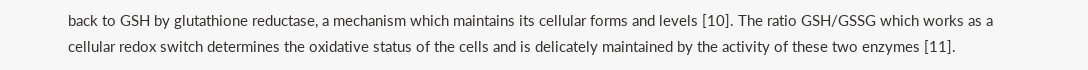back to GSH by glutathione reductase, a mechanism which maintains its cellular forms and levels [10]. The ratio GSH/GSSG which works as a cellular redox switch determines the oxidative status of the cells and is delicately maintained by the activity of these two enzymes [11].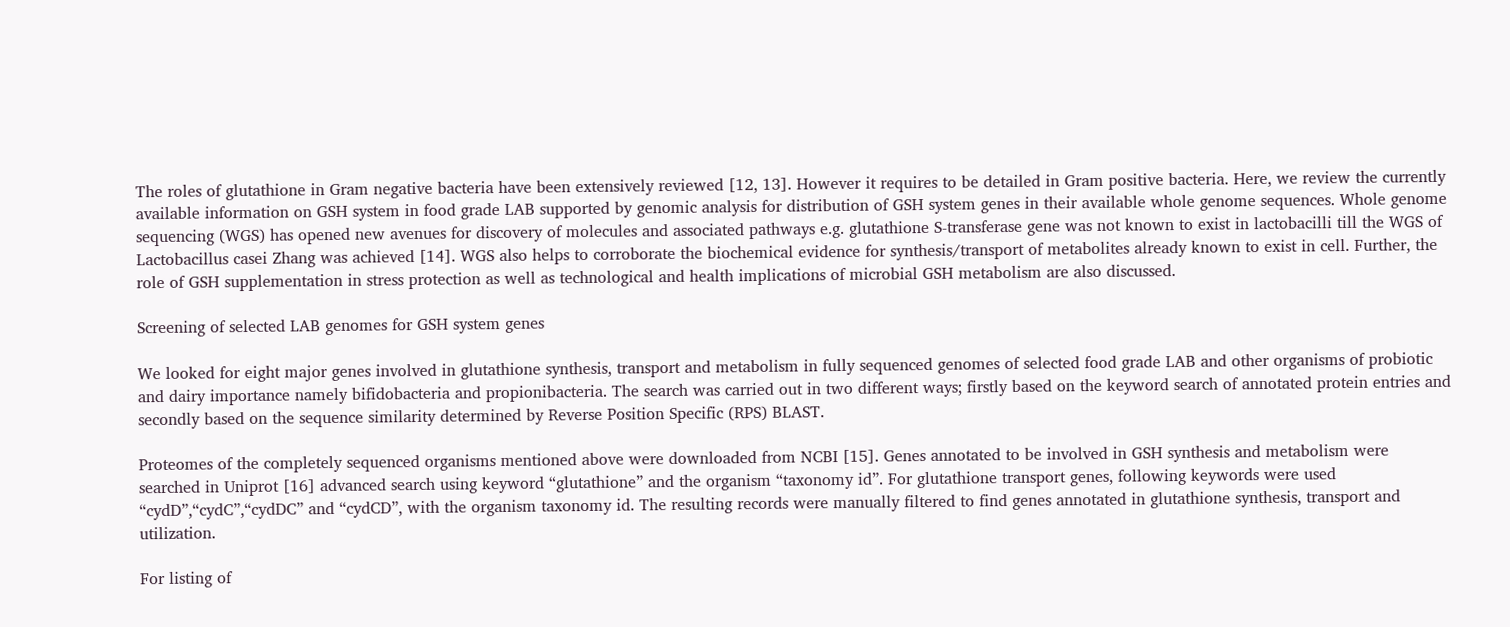The roles of glutathione in Gram negative bacteria have been extensively reviewed [12, 13]. However it requires to be detailed in Gram positive bacteria. Here, we review the currently available information on GSH system in food grade LAB supported by genomic analysis for distribution of GSH system genes in their available whole genome sequences. Whole genome sequencing (WGS) has opened new avenues for discovery of molecules and associated pathways e.g. glutathione S-transferase gene was not known to exist in lactobacilli till the WGS of Lactobacillus casei Zhang was achieved [14]. WGS also helps to corroborate the biochemical evidence for synthesis/transport of metabolites already known to exist in cell. Further, the role of GSH supplementation in stress protection as well as technological and health implications of microbial GSH metabolism are also discussed.

Screening of selected LAB genomes for GSH system genes

We looked for eight major genes involved in glutathione synthesis, transport and metabolism in fully sequenced genomes of selected food grade LAB and other organisms of probiotic and dairy importance namely bifidobacteria and propionibacteria. The search was carried out in two different ways; firstly based on the keyword search of annotated protein entries and secondly based on the sequence similarity determined by Reverse Position Specific (RPS) BLAST.

Proteomes of the completely sequenced organisms mentioned above were downloaded from NCBI [15]. Genes annotated to be involved in GSH synthesis and metabolism were searched in Uniprot [16] advanced search using keyword “glutathione” and the organism “taxonomy id”. For glutathione transport genes, following keywords were used “cydD”,“cydC”,“cydDC” and “cydCD”, with the organism taxonomy id. The resulting records were manually filtered to find genes annotated in glutathione synthesis, transport and utilization.

For listing of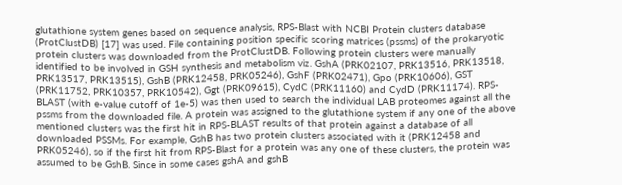glutathione system genes based on sequence analysis, RPS-Blast with NCBI Protein clusters database (ProtClustDB) [17] was used. File containing position specific scoring matrices (pssms) of the prokaryotic protein clusters was downloaded from the ProtClustDB. Following protein clusters were manually identified to be involved in GSH synthesis and metabolism viz. GshA (PRK02107, PRK13516, PRK13518, PRK13517, PRK13515), GshB (PRK12458, PRK05246), GshF (PRK02471), Gpo (PRK10606), GST (PRK11752, PRK10357, PRK10542), Ggt (PRK09615), CydC (PRK11160) and CydD (PRK11174). RPS-BLAST (with e-value cutoff of 1e-5) was then used to search the individual LAB proteomes against all the pssms from the downloaded file. A protein was assigned to the glutathione system if any one of the above mentioned clusters was the first hit in RPS-BLAST results of that protein against a database of all downloaded PSSMs. For example, GshB has two protein clusters associated with it (PRK12458 and PRK05246), so if the first hit from RPS-Blast for a protein was any one of these clusters, the protein was assumed to be GshB. Since in some cases gshA and gshB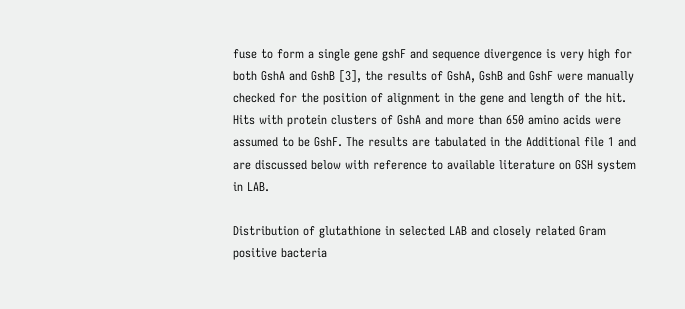fuse to form a single gene gshF and sequence divergence is very high for both GshA and GshB [3], the results of GshA, GshB and GshF were manually checked for the position of alignment in the gene and length of the hit. Hits with protein clusters of GshA and more than 650 amino acids were assumed to be GshF. The results are tabulated in the Additional file 1 and are discussed below with reference to available literature on GSH system in LAB.

Distribution of glutathione in selected LAB and closely related Gram positive bacteria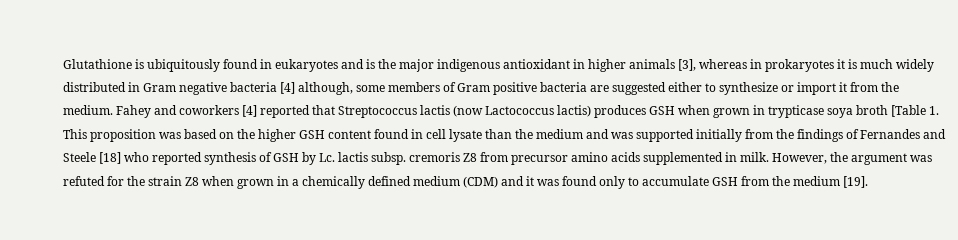Glutathione is ubiquitously found in eukaryotes and is the major indigenous antioxidant in higher animals [3], whereas in prokaryotes it is much widely distributed in Gram negative bacteria [4] although, some members of Gram positive bacteria are suggested either to synthesize or import it from the medium. Fahey and coworkers [4] reported that Streptococcus lactis (now Lactococcus lactis) produces GSH when grown in trypticase soya broth [Table 1. This proposition was based on the higher GSH content found in cell lysate than the medium and was supported initially from the findings of Fernandes and Steele [18] who reported synthesis of GSH by Lc. lactis subsp. cremoris Z8 from precursor amino acids supplemented in milk. However, the argument was refuted for the strain Z8 when grown in a chemically defined medium (CDM) and it was found only to accumulate GSH from the medium [19].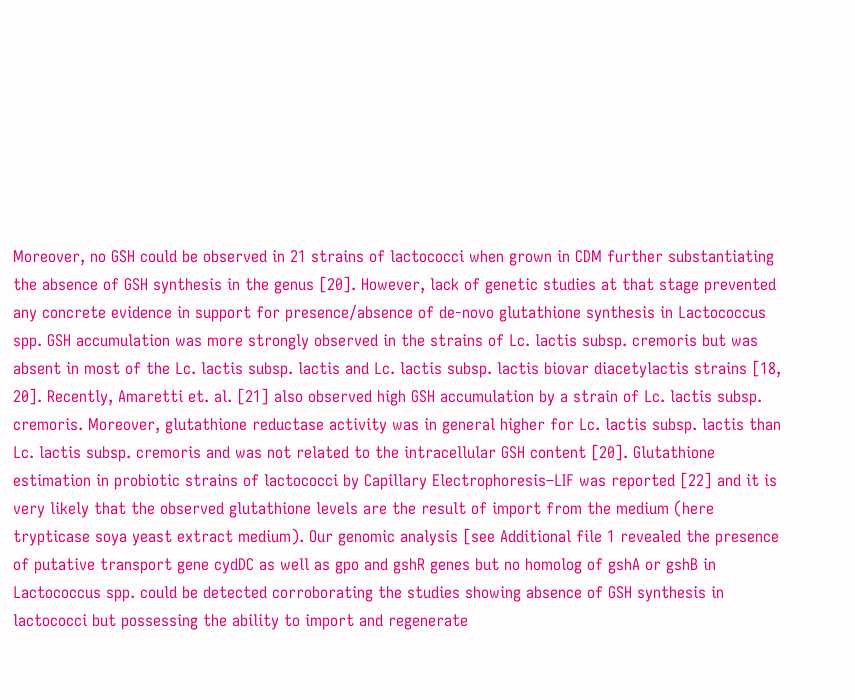Moreover, no GSH could be observed in 21 strains of lactococci when grown in CDM further substantiating the absence of GSH synthesis in the genus [20]. However, lack of genetic studies at that stage prevented any concrete evidence in support for presence/absence of de-novo glutathione synthesis in Lactococcus spp. GSH accumulation was more strongly observed in the strains of Lc. lactis subsp. cremoris but was absent in most of the Lc. lactis subsp. lactis and Lc. lactis subsp. lactis biovar diacetylactis strains [18, 20]. Recently, Amaretti et. al. [21] also observed high GSH accumulation by a strain of Lc. lactis subsp. cremoris. Moreover, glutathione reductase activity was in general higher for Lc. lactis subsp. lactis than Lc. lactis subsp. cremoris and was not related to the intracellular GSH content [20]. Glutathione estimation in probiotic strains of lactococci by Capillary Electrophoresis–LIF was reported [22] and it is very likely that the observed glutathione levels are the result of import from the medium (here trypticase soya yeast extract medium). Our genomic analysis [see Additional file 1 revealed the presence of putative transport gene cydDC as well as gpo and gshR genes but no homolog of gshA or gshB in Lactococcus spp. could be detected corroborating the studies showing absence of GSH synthesis in lactococci but possessing the ability to import and regenerate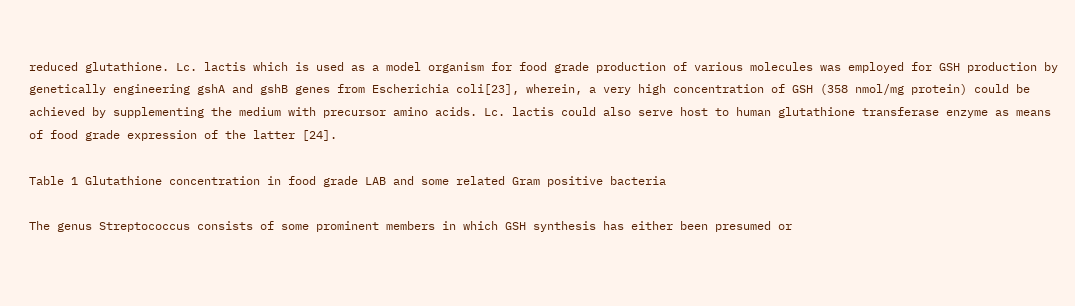reduced glutathione. Lc. lactis which is used as a model organism for food grade production of various molecules was employed for GSH production by genetically engineering gshA and gshB genes from Escherichia coli[23], wherein, a very high concentration of GSH (358 nmol/mg protein) could be achieved by supplementing the medium with precursor amino acids. Lc. lactis could also serve host to human glutathione transferase enzyme as means of food grade expression of the latter [24].

Table 1 Glutathione concentration in food grade LAB and some related Gram positive bacteria

The genus Streptococcus consists of some prominent members in which GSH synthesis has either been presumed or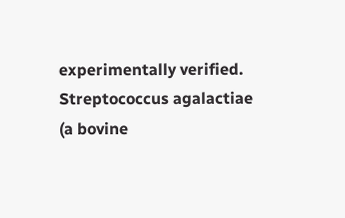experimentally verified. Streptococcus agalactiae (a bovine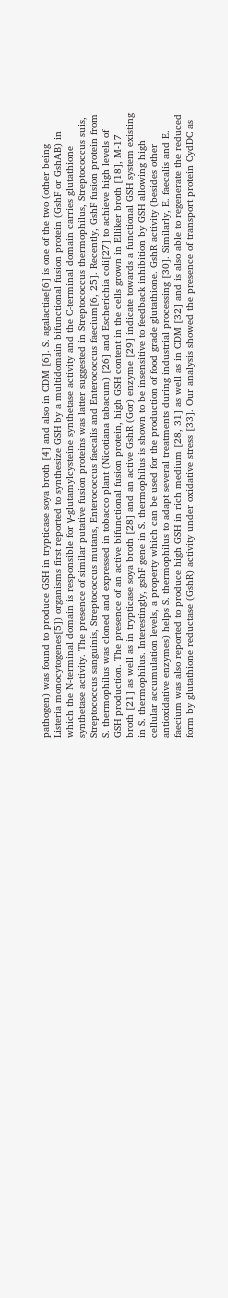pathogen) was found to produce GSH in trypticase soya broth [4] and also in CDM [6]. S. agalactiae[6] is one of the two (other being Listeria monocytogenes[5]) organisms first reported to synthesize GSH by a multidomain bifunctional fusion protein (GshF or GshAB) in which the N-terminal domain is responsible for γ-glutamylcysteine synthetase activity and the C-terminal domain carries glutathione synthetase activity. The presence of similar putative fusion proteins was latter suggested in Streptococcus thermophilus, Streptococcus suis, Streptococcus sanguinis, Streptococcus mutans, Enterococcus faecalis and Enterococcus faecium[6, 25]. Recently, GshF fusion protein from S. thermophilus was cloned and expressed in tobacco plant (Nicotiana tabacum) [26] and Escherichia coli[27] to achieve high levels of GSH production. The presence of an active bifunctional fusion protein, high GSH content in the cells grown in Elliker broth [18], M-17 broth [21] as well as in trypticase soya broth [28] and an active GshR (Gor) enzyme [29] indicate towards a functional GSH system existing in S. thermophilus. Interestingly, gshF gene in S. thermophilus is shown to be insensitive to feedback inhibition by GSH allowing high cellular accumulation levels, a property which can be used for the production of food grade glutathione. GshR activity (besides other antioxidative enzymes) helps S. thermophilus to adapt several treatments during industrial processing [30]. Similarly, E. faecalis and E. faecium was also reported to produce high GSH in rich medium [28, 31] as well as in CDM [32] and is also able to regenerate the reduced form by glutathione reductase (GshR) activity under oxidative stress [33]. Our analysis showed the presence of transport protein CydDC as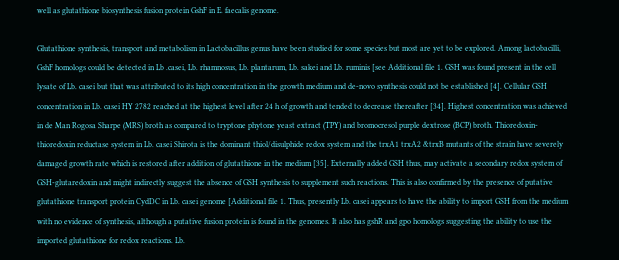well as glutathione biosynthesis fusion protein GshF in E. faecalis genome.

Glutathione synthesis, transport and metabolism in Lactobacillus genus have been studied for some species but most are yet to be explored. Among lactobacilli, GshF homologs could be detected in Lb .casei, Lb. rhamnosus, Lb. plantarum, Lb. sakei and Lb. ruminis [see Additional file 1. GSH was found present in the cell lysate of Lb. casei but that was attributed to its high concentration in the growth medium and de-novo synthesis could not be established [4]. Cellular GSH concentration in Lb. casei HY 2782 reached at the highest level after 24 h of growth and tended to decrease thereafter [34]. Highest concentration was achieved in de Man Rogosa Sharpe (MRS) broth as compared to tryptone phytone yeast extract (TPY) and bromocresol purple dextrose (BCP) broth. Thioredoxin-thioredoxin reductase system in Lb. casei Shirota is the dominant thiol/disulphide redox system and the trxA1 trxA2 &trxB mutants of the strain have severely damaged growth rate which is restored after addition of glutathione in the medium [35]. Externally added GSH thus, may activate a secondary redox system of GSH-glutaredoxin and might indirectly suggest the absence of GSH synthesis to supplement such reactions. This is also confirmed by the presence of putative glutathione transport protein CydDC in Lb. casei genome [Additional file 1. Thus, presently Lb. casei appears to have the ability to import GSH from the medium with no evidence of synthesis, although a putative fusion protein is found in the genomes. It also has gshR and gpo homologs suggesting the ability to use the imported glutathione for redox reactions. Lb.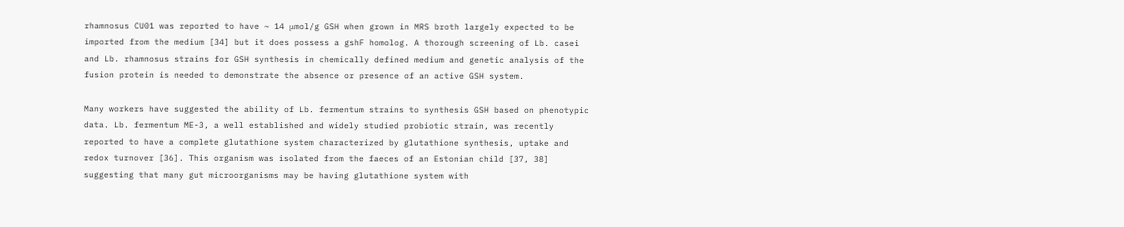rhamnosus CU01 was reported to have ~ 14 μmol/g GSH when grown in MRS broth largely expected to be imported from the medium [34] but it does possess a gshF homolog. A thorough screening of Lb. casei and Lb. rhamnosus strains for GSH synthesis in chemically defined medium and genetic analysis of the fusion protein is needed to demonstrate the absence or presence of an active GSH system.

Many workers have suggested the ability of Lb. fermentum strains to synthesis GSH based on phenotypic data. Lb. fermentum ME-3, a well established and widely studied probiotic strain, was recently reported to have a complete glutathione system characterized by glutathione synthesis, uptake and redox turnover [36]. This organism was isolated from the faeces of an Estonian child [37, 38] suggesting that many gut microorganisms may be having glutathione system with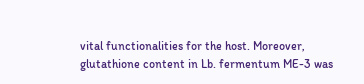vital functionalities for the host. Moreover, glutathione content in Lb. fermentum ME-3 was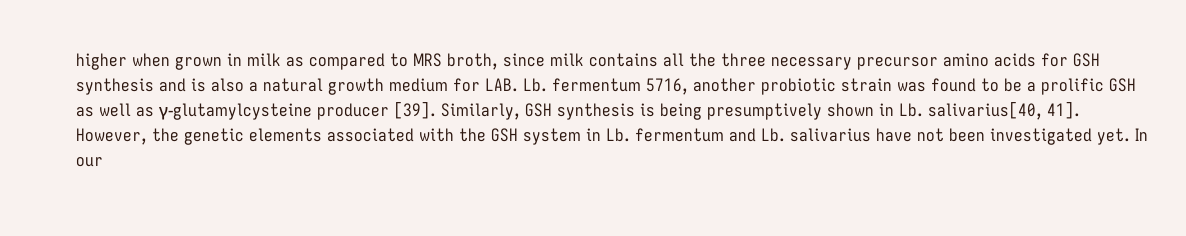higher when grown in milk as compared to MRS broth, since milk contains all the three necessary precursor amino acids for GSH synthesis and is also a natural growth medium for LAB. Lb. fermentum 5716, another probiotic strain was found to be a prolific GSH as well as γ-glutamylcysteine producer [39]. Similarly, GSH synthesis is being presumptively shown in Lb. salivarius[40, 41]. However, the genetic elements associated with the GSH system in Lb. fermentum and Lb. salivarius have not been investigated yet. In our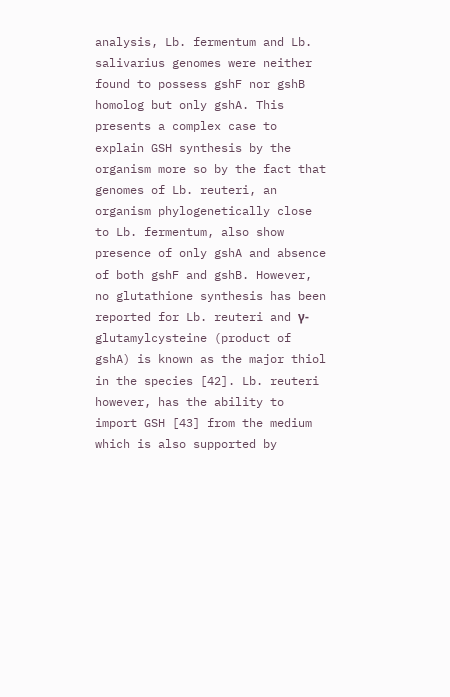analysis, Lb. fermentum and Lb. salivarius genomes were neither found to possess gshF nor gshB homolog but only gshA. This presents a complex case to explain GSH synthesis by the organism more so by the fact that genomes of Lb. reuteri, an organism phylogenetically close to Lb. fermentum, also show presence of only gshA and absence of both gshF and gshB. However, no glutathione synthesis has been reported for Lb. reuteri and γ-glutamylcysteine (product of gshA) is known as the major thiol in the species [42]. Lb. reuteri however, has the ability to import GSH [43] from the medium which is also supported by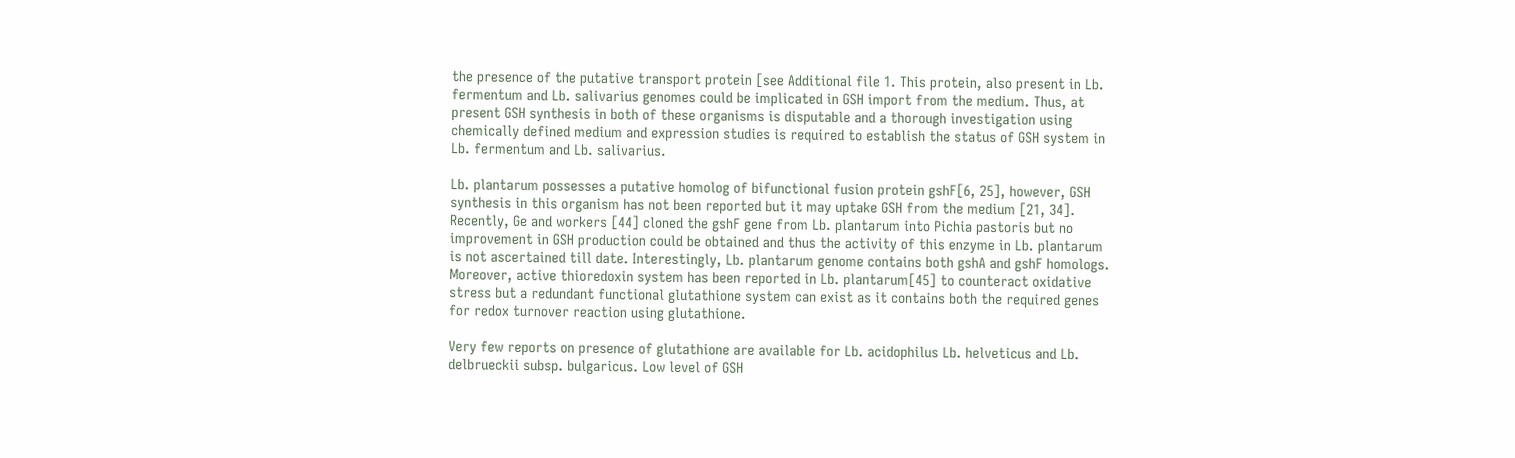the presence of the putative transport protein [see Additional file 1. This protein, also present in Lb. fermentum and Lb. salivarius genomes could be implicated in GSH import from the medium. Thus, at present GSH synthesis in both of these organisms is disputable and a thorough investigation using chemically defined medium and expression studies is required to establish the status of GSH system in Lb. fermentum and Lb. salivarius.

Lb. plantarum possesses a putative homolog of bifunctional fusion protein gshF[6, 25], however, GSH synthesis in this organism has not been reported but it may uptake GSH from the medium [21, 34]. Recently, Ge and workers [44] cloned the gshF gene from Lb. plantarum into Pichia pastoris but no improvement in GSH production could be obtained and thus the activity of this enzyme in Lb. plantarum is not ascertained till date. Interestingly, Lb. plantarum genome contains both gshA and gshF homologs. Moreover, active thioredoxin system has been reported in Lb. plantarum[45] to counteract oxidative stress but a redundant functional glutathione system can exist as it contains both the required genes for redox turnover reaction using glutathione.

Very few reports on presence of glutathione are available for Lb. acidophilus Lb. helveticus and Lb. delbrueckii subsp. bulgaricus. Low level of GSH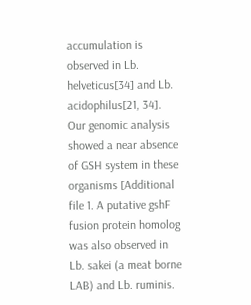accumulation is observed in Lb. helveticus[34] and Lb. acidophilus[21, 34]. Our genomic analysis showed a near absence of GSH system in these organisms [Additional file 1. A putative gshF fusion protein homolog was also observed in Lb. sakei (a meat borne LAB) and Lb. ruminis.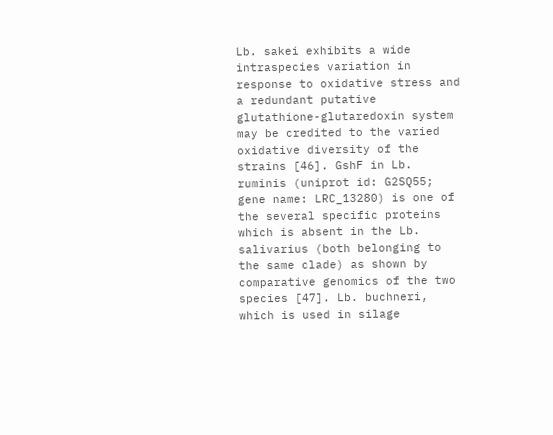Lb. sakei exhibits a wide intraspecies variation in response to oxidative stress and a redundant putative glutathione-glutaredoxin system may be credited to the varied oxidative diversity of the strains [46]. GshF in Lb. ruminis (uniprot id: G2SQ55; gene name: LRC_13280) is one of the several specific proteins which is absent in the Lb. salivarius (both belonging to the same clade) as shown by comparative genomics of the two species [47]. Lb. buchneri, which is used in silage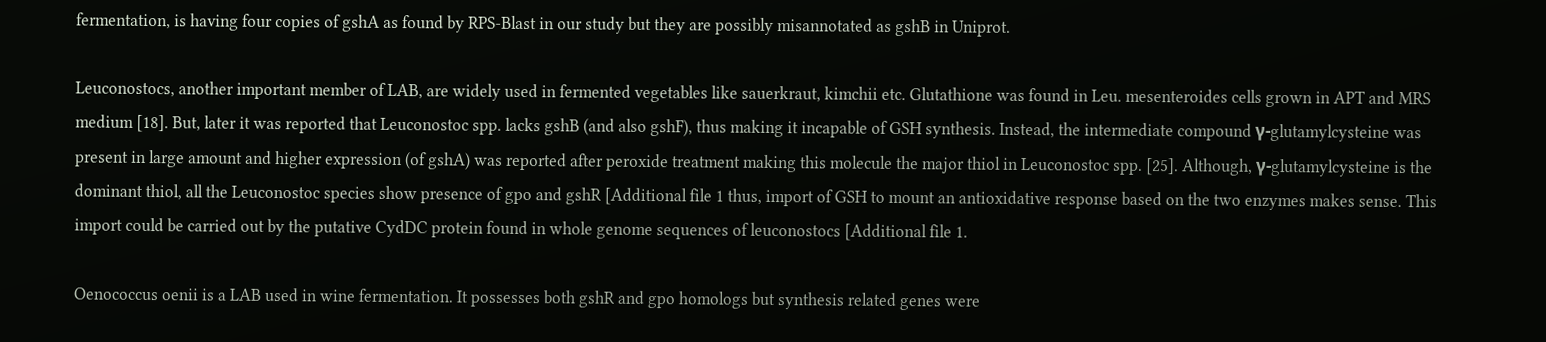fermentation, is having four copies of gshA as found by RPS-Blast in our study but they are possibly misannotated as gshB in Uniprot.

Leuconostocs, another important member of LAB, are widely used in fermented vegetables like sauerkraut, kimchii etc. Glutathione was found in Leu. mesenteroides cells grown in APT and MRS medium [18]. But, later it was reported that Leuconostoc spp. lacks gshB (and also gshF), thus making it incapable of GSH synthesis. Instead, the intermediate compound γ-glutamylcysteine was present in large amount and higher expression (of gshA) was reported after peroxide treatment making this molecule the major thiol in Leuconostoc spp. [25]. Although, γ-glutamylcysteine is the dominant thiol, all the Leuconostoc species show presence of gpo and gshR [Additional file 1 thus, import of GSH to mount an antioxidative response based on the two enzymes makes sense. This import could be carried out by the putative CydDC protein found in whole genome sequences of leuconostocs [Additional file 1.

Oenococcus oenii is a LAB used in wine fermentation. It possesses both gshR and gpo homologs but synthesis related genes were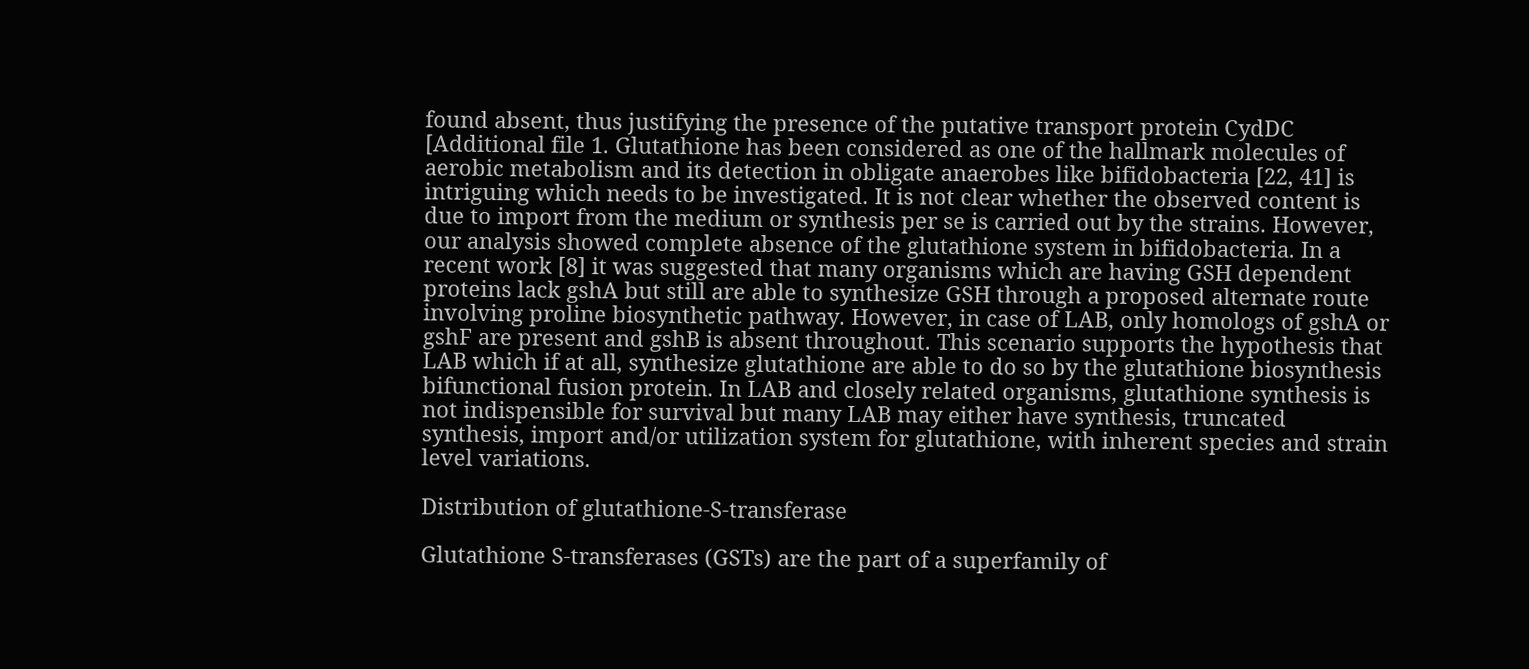found absent, thus justifying the presence of the putative transport protein CydDC [Additional file 1. Glutathione has been considered as one of the hallmark molecules of aerobic metabolism and its detection in obligate anaerobes like bifidobacteria [22, 41] is intriguing which needs to be investigated. It is not clear whether the observed content is due to import from the medium or synthesis per se is carried out by the strains. However, our analysis showed complete absence of the glutathione system in bifidobacteria. In a recent work [8] it was suggested that many organisms which are having GSH dependent proteins lack gshA but still are able to synthesize GSH through a proposed alternate route involving proline biosynthetic pathway. However, in case of LAB, only homologs of gshA or gshF are present and gshB is absent throughout. This scenario supports the hypothesis that LAB which if at all, synthesize glutathione are able to do so by the glutathione biosynthesis bifunctional fusion protein. In LAB and closely related organisms, glutathione synthesis is not indispensible for survival but many LAB may either have synthesis, truncated synthesis, import and/or utilization system for glutathione, with inherent species and strain level variations.

Distribution of glutathione-S-transferase

Glutathione S-transferases (GSTs) are the part of a superfamily of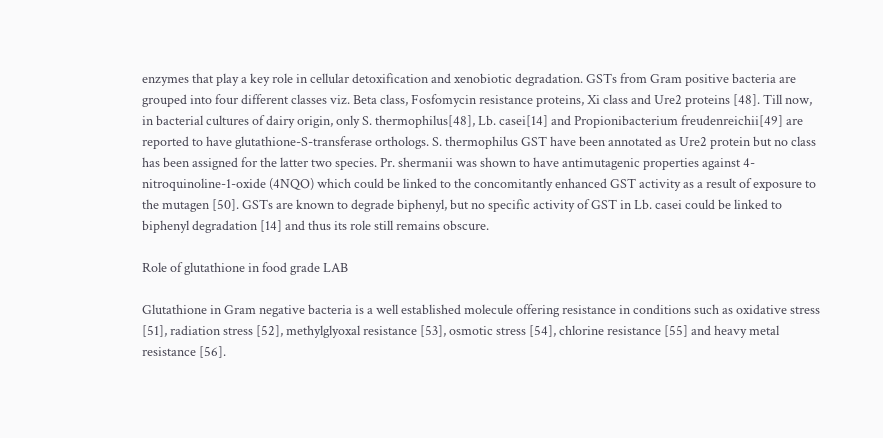enzymes that play a key role in cellular detoxification and xenobiotic degradation. GSTs from Gram positive bacteria are grouped into four different classes viz. Beta class, Fosfomycin resistance proteins, Xi class and Ure2 proteins [48]. Till now, in bacterial cultures of dairy origin, only S. thermophilus[48], Lb. casei[14] and Propionibacterium freudenreichii[49] are reported to have glutathione-S-transferase orthologs. S. thermophilus GST have been annotated as Ure2 protein but no class has been assigned for the latter two species. Pr. shermanii was shown to have antimutagenic properties against 4-nitroquinoline-1-oxide (4NQO) which could be linked to the concomitantly enhanced GST activity as a result of exposure to the mutagen [50]. GSTs are known to degrade biphenyl, but no specific activity of GST in Lb. casei could be linked to biphenyl degradation [14] and thus its role still remains obscure.

Role of glutathione in food grade LAB

Glutathione in Gram negative bacteria is a well established molecule offering resistance in conditions such as oxidative stress [51], radiation stress [52], methylglyoxal resistance [53], osmotic stress [54], chlorine resistance [55] and heavy metal resistance [56].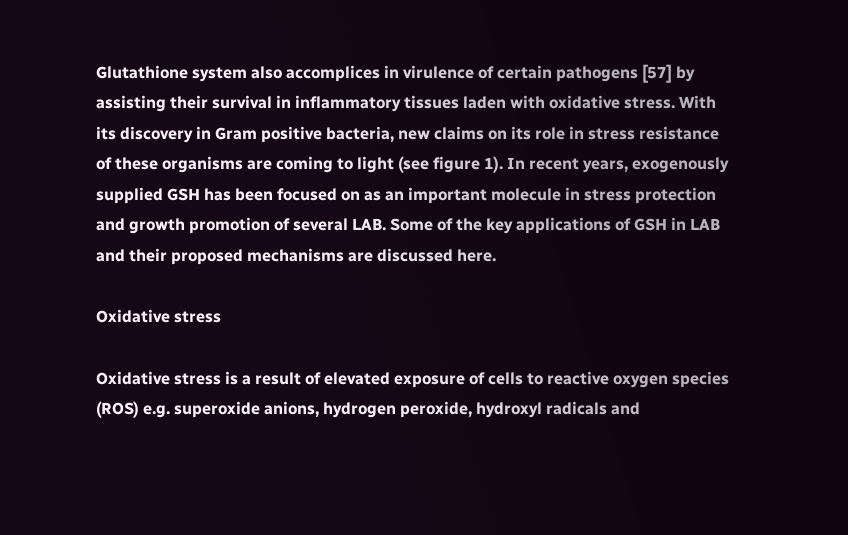Glutathione system also accomplices in virulence of certain pathogens [57] by assisting their survival in inflammatory tissues laden with oxidative stress. With its discovery in Gram positive bacteria, new claims on its role in stress resistance of these organisms are coming to light (see figure 1). In recent years, exogenously supplied GSH has been focused on as an important molecule in stress protection and growth promotion of several LAB. Some of the key applications of GSH in LAB and their proposed mechanisms are discussed here.

Oxidative stress

Oxidative stress is a result of elevated exposure of cells to reactive oxygen species (ROS) e.g. superoxide anions, hydrogen peroxide, hydroxyl radicals and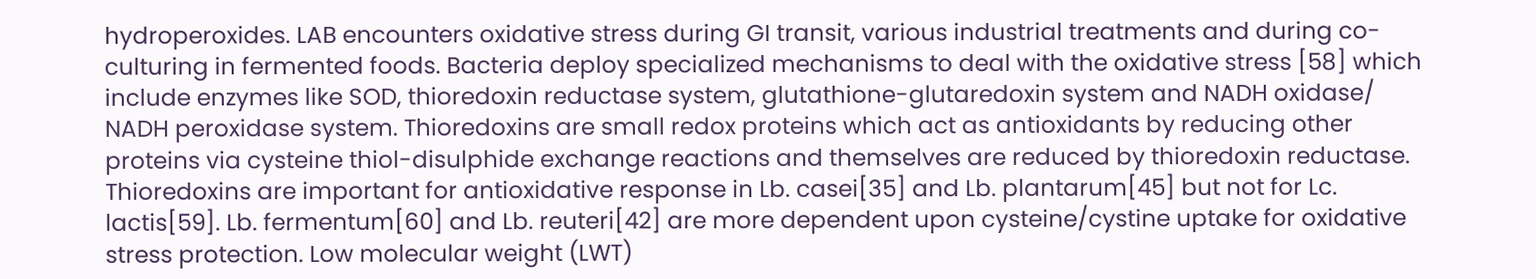hydroperoxides. LAB encounters oxidative stress during GI transit, various industrial treatments and during co-culturing in fermented foods. Bacteria deploy specialized mechanisms to deal with the oxidative stress [58] which include enzymes like SOD, thioredoxin reductase system, glutathione-glutaredoxin system and NADH oxidase/ NADH peroxidase system. Thioredoxins are small redox proteins which act as antioxidants by reducing other proteins via cysteine thiol-disulphide exchange reactions and themselves are reduced by thioredoxin reductase. Thioredoxins are important for antioxidative response in Lb. casei[35] and Lb. plantarum[45] but not for Lc. lactis[59]. Lb. fermentum[60] and Lb. reuteri[42] are more dependent upon cysteine/cystine uptake for oxidative stress protection. Low molecular weight (LWT)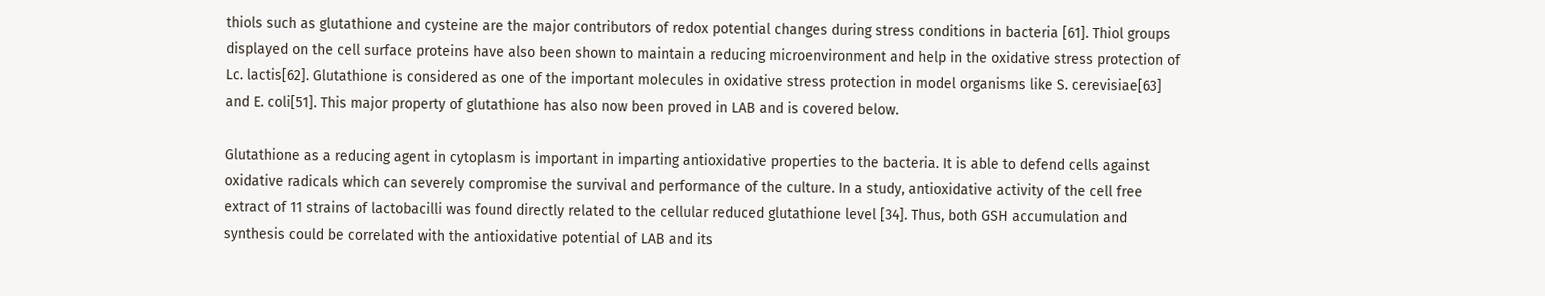thiols such as glutathione and cysteine are the major contributors of redox potential changes during stress conditions in bacteria [61]. Thiol groups displayed on the cell surface proteins have also been shown to maintain a reducing microenvironment and help in the oxidative stress protection of Lc. lactis[62]. Glutathione is considered as one of the important molecules in oxidative stress protection in model organisms like S. cerevisiae[63] and E. coli[51]. This major property of glutathione has also now been proved in LAB and is covered below.

Glutathione as a reducing agent in cytoplasm is important in imparting antioxidative properties to the bacteria. It is able to defend cells against oxidative radicals which can severely compromise the survival and performance of the culture. In a study, antioxidative activity of the cell free extract of 11 strains of lactobacilli was found directly related to the cellular reduced glutathione level [34]. Thus, both GSH accumulation and synthesis could be correlated with the antioxidative potential of LAB and its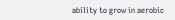ability to grow in aerobic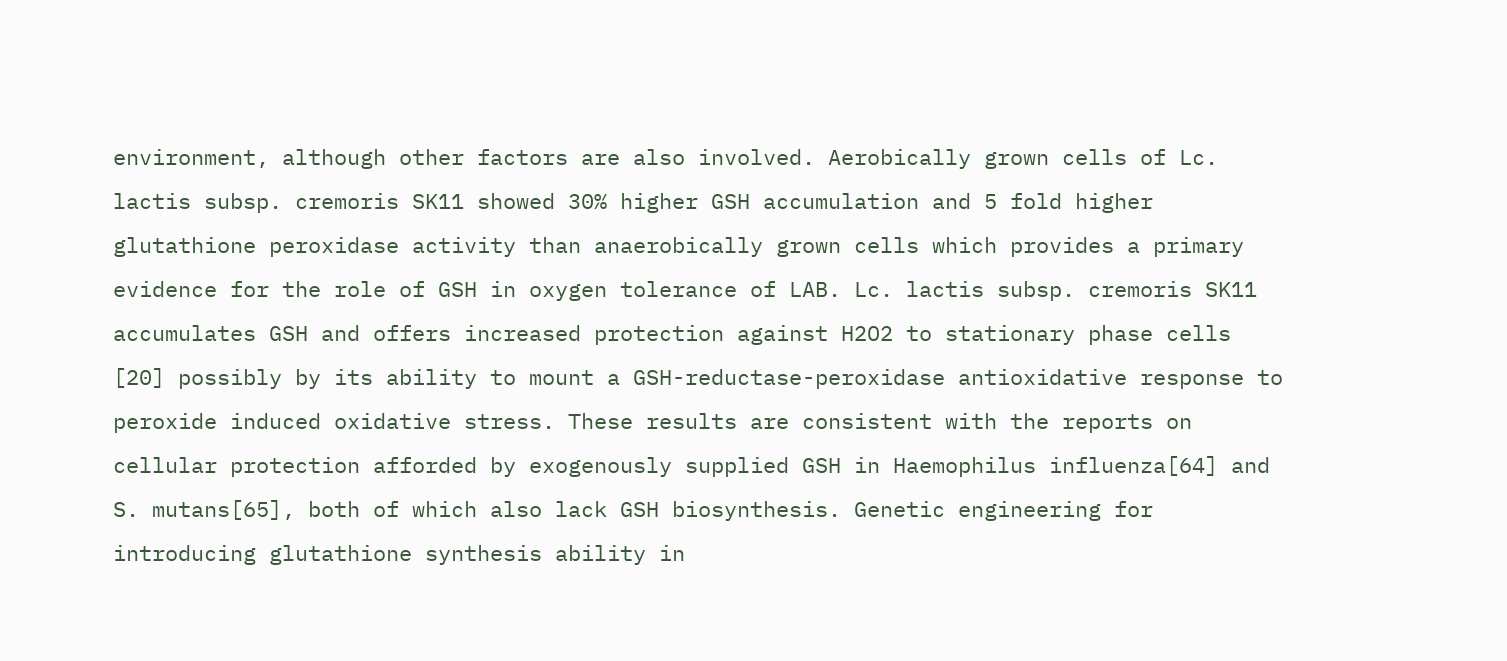environment, although other factors are also involved. Aerobically grown cells of Lc. lactis subsp. cremoris SK11 showed 30% higher GSH accumulation and 5 fold higher glutathione peroxidase activity than anaerobically grown cells which provides a primary evidence for the role of GSH in oxygen tolerance of LAB. Lc. lactis subsp. cremoris SK11 accumulates GSH and offers increased protection against H2O2 to stationary phase cells [20] possibly by its ability to mount a GSH-reductase-peroxidase antioxidative response to peroxide induced oxidative stress. These results are consistent with the reports on cellular protection afforded by exogenously supplied GSH in Haemophilus influenza[64] and S. mutans[65], both of which also lack GSH biosynthesis. Genetic engineering for introducing glutathione synthesis ability in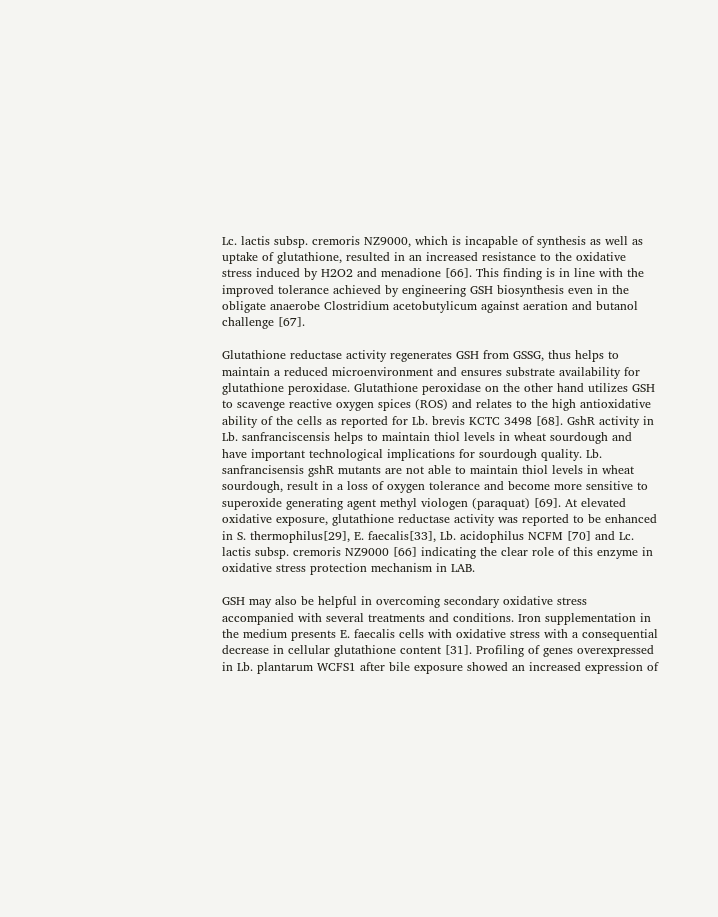Lc. lactis subsp. cremoris NZ9000, which is incapable of synthesis as well as uptake of glutathione, resulted in an increased resistance to the oxidative stress induced by H2O2 and menadione [66]. This finding is in line with the improved tolerance achieved by engineering GSH biosynthesis even in the obligate anaerobe Clostridium acetobutylicum against aeration and butanol challenge [67].

Glutathione reductase activity regenerates GSH from GSSG, thus helps to maintain a reduced microenvironment and ensures substrate availability for glutathione peroxidase. Glutathione peroxidase on the other hand utilizes GSH to scavenge reactive oxygen spices (ROS) and relates to the high antioxidative ability of the cells as reported for Lb. brevis KCTC 3498 [68]. GshR activity in Lb. sanfranciscensis helps to maintain thiol levels in wheat sourdough and have important technological implications for sourdough quality. Lb. sanfrancisensis gshR mutants are not able to maintain thiol levels in wheat sourdough, result in a loss of oxygen tolerance and become more sensitive to superoxide generating agent methyl viologen (paraquat) [69]. At elevated oxidative exposure, glutathione reductase activity was reported to be enhanced in S. thermophilus[29], E. faecalis[33], Lb. acidophilus NCFM [70] and Lc. lactis subsp. cremoris NZ9000 [66] indicating the clear role of this enzyme in oxidative stress protection mechanism in LAB.

GSH may also be helpful in overcoming secondary oxidative stress accompanied with several treatments and conditions. Iron supplementation in the medium presents E. faecalis cells with oxidative stress with a consequential decrease in cellular glutathione content [31]. Profiling of genes overexpressed in Lb. plantarum WCFS1 after bile exposure showed an increased expression of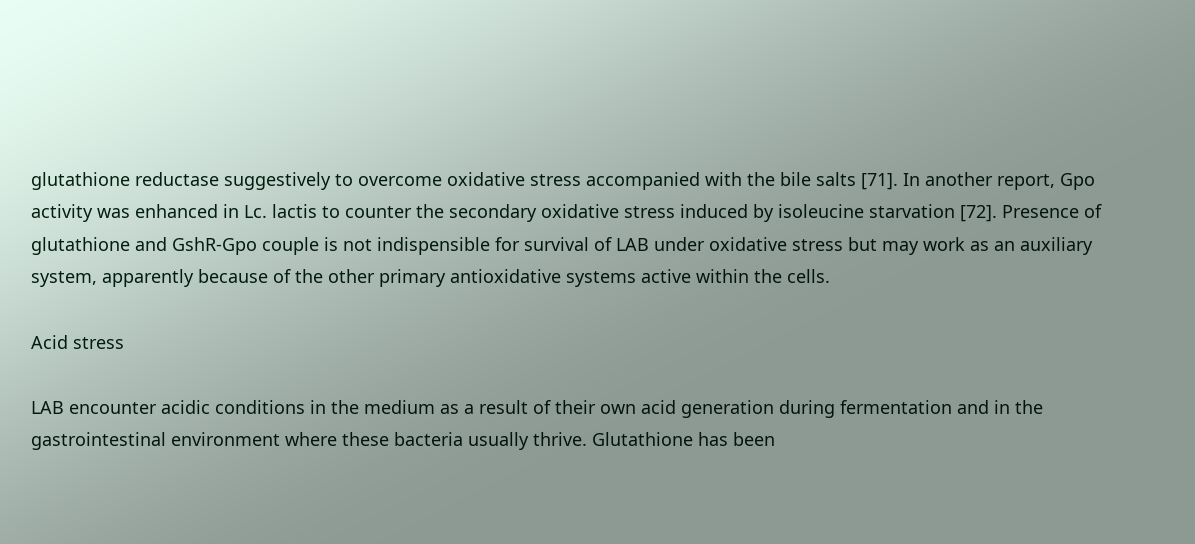glutathione reductase suggestively to overcome oxidative stress accompanied with the bile salts [71]. In another report, Gpo activity was enhanced in Lc. lactis to counter the secondary oxidative stress induced by isoleucine starvation [72]. Presence of glutathione and GshR-Gpo couple is not indispensible for survival of LAB under oxidative stress but may work as an auxiliary system, apparently because of the other primary antioxidative systems active within the cells.

Acid stress

LAB encounter acidic conditions in the medium as a result of their own acid generation during fermentation and in the gastrointestinal environment where these bacteria usually thrive. Glutathione has been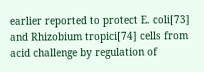earlier reported to protect E. coli[73] and Rhizobium tropici[74] cells from acid challenge by regulation of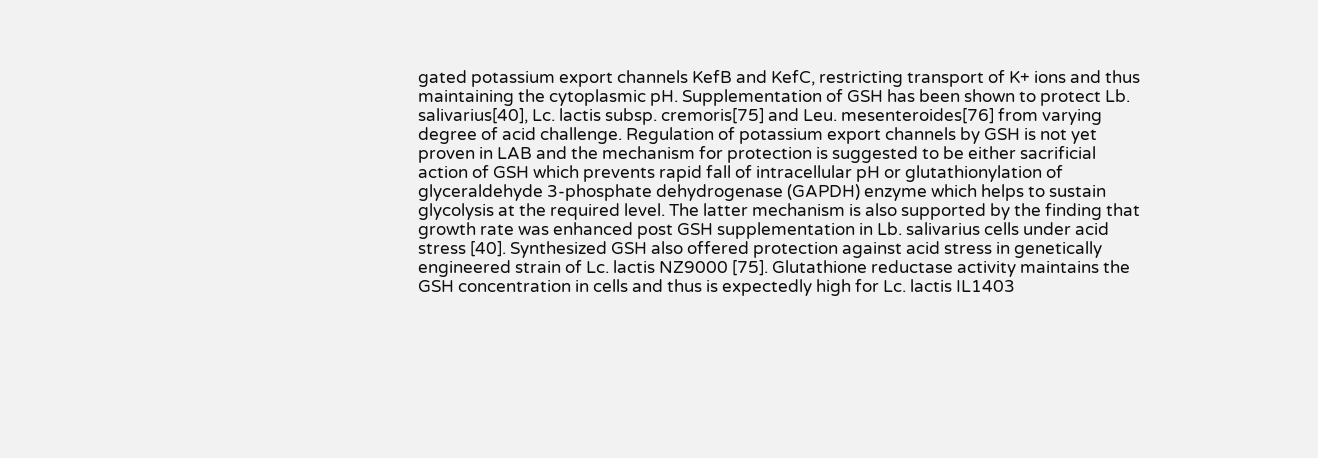gated potassium export channels KefB and KefC, restricting transport of K+ ions and thus maintaining the cytoplasmic pH. Supplementation of GSH has been shown to protect Lb. salivarius[40], Lc. lactis subsp. cremoris[75] and Leu. mesenteroides[76] from varying degree of acid challenge. Regulation of potassium export channels by GSH is not yet proven in LAB and the mechanism for protection is suggested to be either sacrificial action of GSH which prevents rapid fall of intracellular pH or glutathionylation of glyceraldehyde 3-phosphate dehydrogenase (GAPDH) enzyme which helps to sustain glycolysis at the required level. The latter mechanism is also supported by the finding that growth rate was enhanced post GSH supplementation in Lb. salivarius cells under acid stress [40]. Synthesized GSH also offered protection against acid stress in genetically engineered strain of Lc. lactis NZ9000 [75]. Glutathione reductase activity maintains the GSH concentration in cells and thus is expectedly high for Lc. lactis IL1403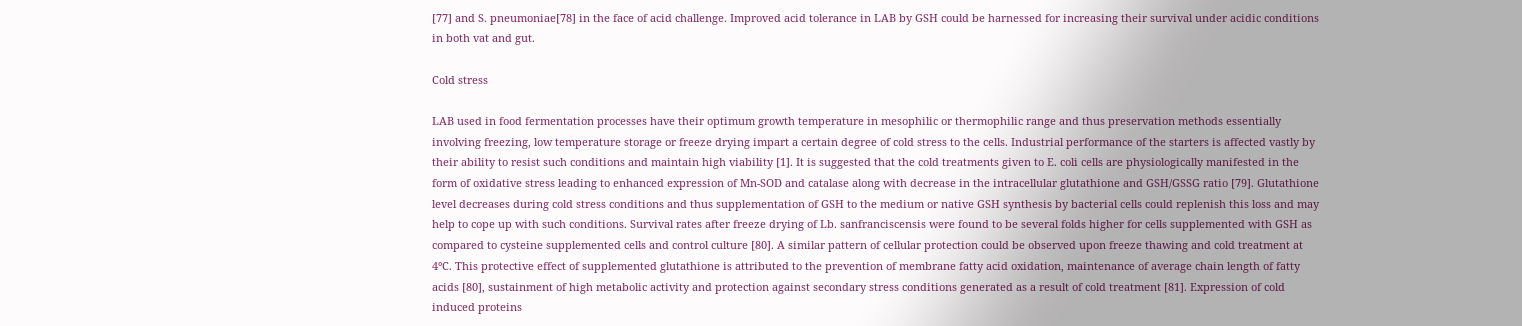[77] and S. pneumoniae[78] in the face of acid challenge. Improved acid tolerance in LAB by GSH could be harnessed for increasing their survival under acidic conditions in both vat and gut.

Cold stress

LAB used in food fermentation processes have their optimum growth temperature in mesophilic or thermophilic range and thus preservation methods essentially involving freezing, low temperature storage or freeze drying impart a certain degree of cold stress to the cells. Industrial performance of the starters is affected vastly by their ability to resist such conditions and maintain high viability [1]. It is suggested that the cold treatments given to E. coli cells are physiologically manifested in the form of oxidative stress leading to enhanced expression of Mn-SOD and catalase along with decrease in the intracellular glutathione and GSH/GSSG ratio [79]. Glutathione level decreases during cold stress conditions and thus supplementation of GSH to the medium or native GSH synthesis by bacterial cells could replenish this loss and may help to cope up with such conditions. Survival rates after freeze drying of Lb. sanfranciscensis were found to be several folds higher for cells supplemented with GSH as compared to cysteine supplemented cells and control culture [80]. A similar pattern of cellular protection could be observed upon freeze thawing and cold treatment at 4°C. This protective effect of supplemented glutathione is attributed to the prevention of membrane fatty acid oxidation, maintenance of average chain length of fatty acids [80], sustainment of high metabolic activity and protection against secondary stress conditions generated as a result of cold treatment [81]. Expression of cold induced proteins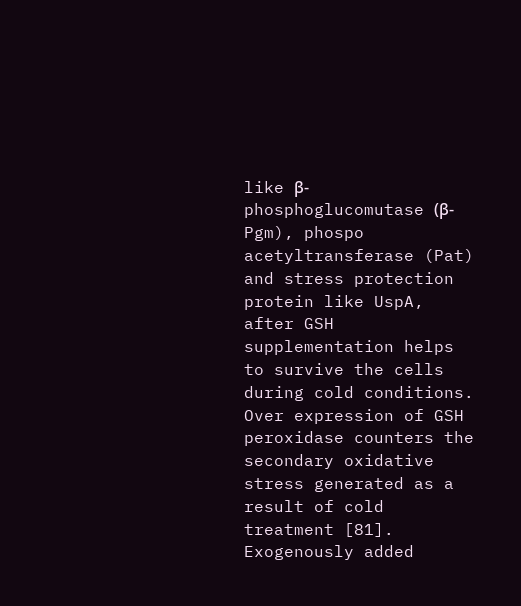like β-phosphoglucomutase (β-Pgm), phospo acetyltransferase (Pat) and stress protection protein like UspA, after GSH supplementation helps to survive the cells during cold conditions. Over expression of GSH peroxidase counters the secondary oxidative stress generated as a result of cold treatment [81]. Exogenously added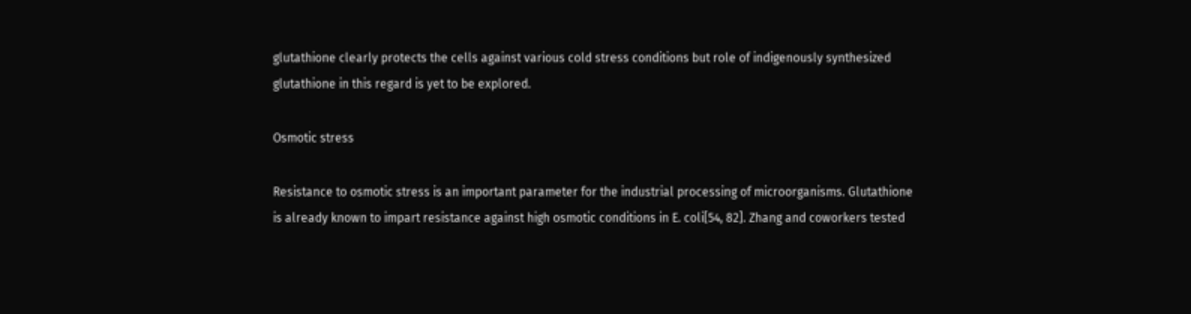glutathione clearly protects the cells against various cold stress conditions but role of indigenously synthesized glutathione in this regard is yet to be explored.

Osmotic stress

Resistance to osmotic stress is an important parameter for the industrial processing of microorganisms. Glutathione is already known to impart resistance against high osmotic conditions in E. coli[54, 82]. Zhang and coworkers tested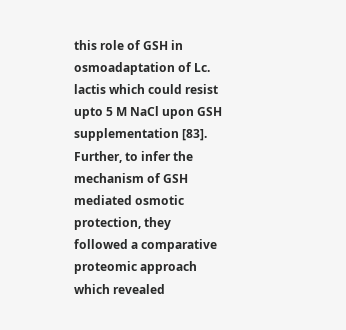this role of GSH in osmoadaptation of Lc. lactis which could resist upto 5 M NaCl upon GSH supplementation [83]. Further, to infer the mechanism of GSH mediated osmotic protection, they followed a comparative proteomic approach which revealed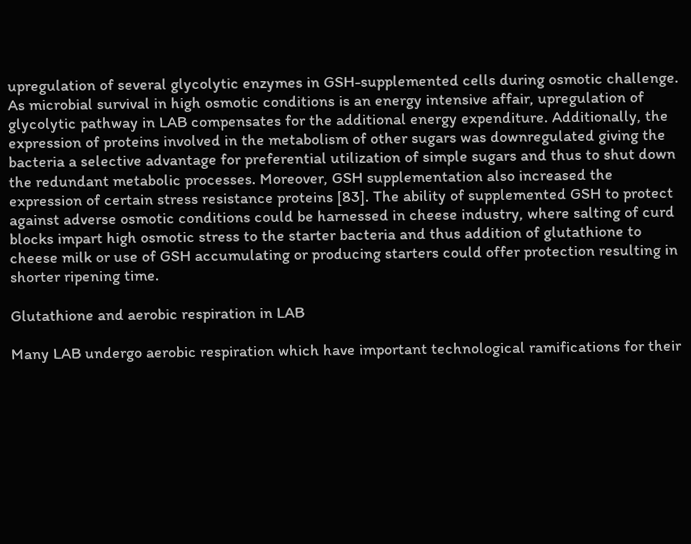upregulation of several glycolytic enzymes in GSH-supplemented cells during osmotic challenge. As microbial survival in high osmotic conditions is an energy intensive affair, upregulation of glycolytic pathway in LAB compensates for the additional energy expenditure. Additionally, the expression of proteins involved in the metabolism of other sugars was downregulated giving the bacteria a selective advantage for preferential utilization of simple sugars and thus to shut down the redundant metabolic processes. Moreover, GSH supplementation also increased the expression of certain stress resistance proteins [83]. The ability of supplemented GSH to protect against adverse osmotic conditions could be harnessed in cheese industry, where salting of curd blocks impart high osmotic stress to the starter bacteria and thus addition of glutathione to cheese milk or use of GSH accumulating or producing starters could offer protection resulting in shorter ripening time.

Glutathione and aerobic respiration in LAB

Many LAB undergo aerobic respiration which have important technological ramifications for their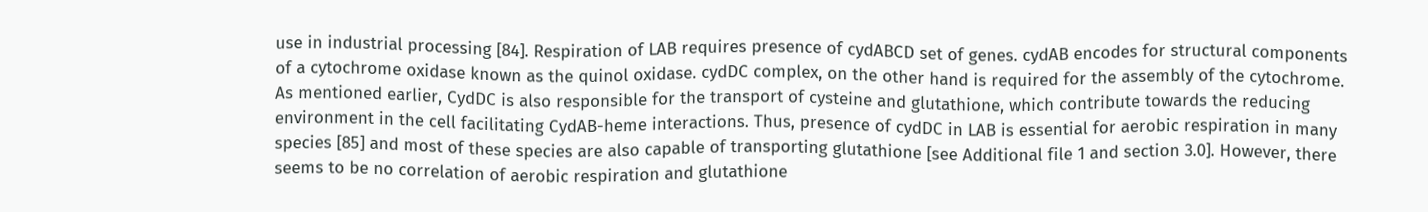use in industrial processing [84]. Respiration of LAB requires presence of cydABCD set of genes. cydAB encodes for structural components of a cytochrome oxidase known as the quinol oxidase. cydDC complex, on the other hand is required for the assembly of the cytochrome. As mentioned earlier, CydDC is also responsible for the transport of cysteine and glutathione, which contribute towards the reducing environment in the cell facilitating CydAB-heme interactions. Thus, presence of cydDC in LAB is essential for aerobic respiration in many species [85] and most of these species are also capable of transporting glutathione [see Additional file 1 and section 3.0]. However, there seems to be no correlation of aerobic respiration and glutathione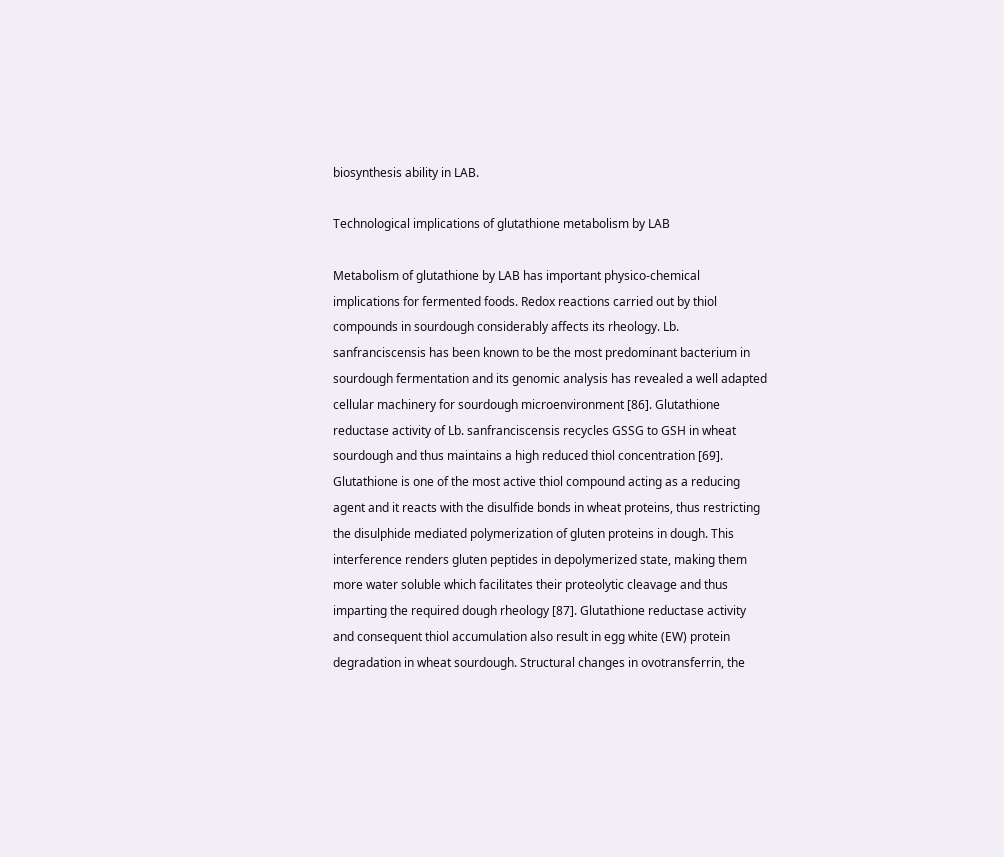biosynthesis ability in LAB.

Technological implications of glutathione metabolism by LAB

Metabolism of glutathione by LAB has important physico-chemical implications for fermented foods. Redox reactions carried out by thiol compounds in sourdough considerably affects its rheology. Lb. sanfranciscensis has been known to be the most predominant bacterium in sourdough fermentation and its genomic analysis has revealed a well adapted cellular machinery for sourdough microenvironment [86]. Glutathione reductase activity of Lb. sanfranciscensis recycles GSSG to GSH in wheat sourdough and thus maintains a high reduced thiol concentration [69]. Glutathione is one of the most active thiol compound acting as a reducing agent and it reacts with the disulfide bonds in wheat proteins, thus restricting the disulphide mediated polymerization of gluten proteins in dough. This interference renders gluten peptides in depolymerized state, making them more water soluble which facilitates their proteolytic cleavage and thus imparting the required dough rheology [87]. Glutathione reductase activity and consequent thiol accumulation also result in egg white (EW) protein degradation in wheat sourdough. Structural changes in ovotransferrin, the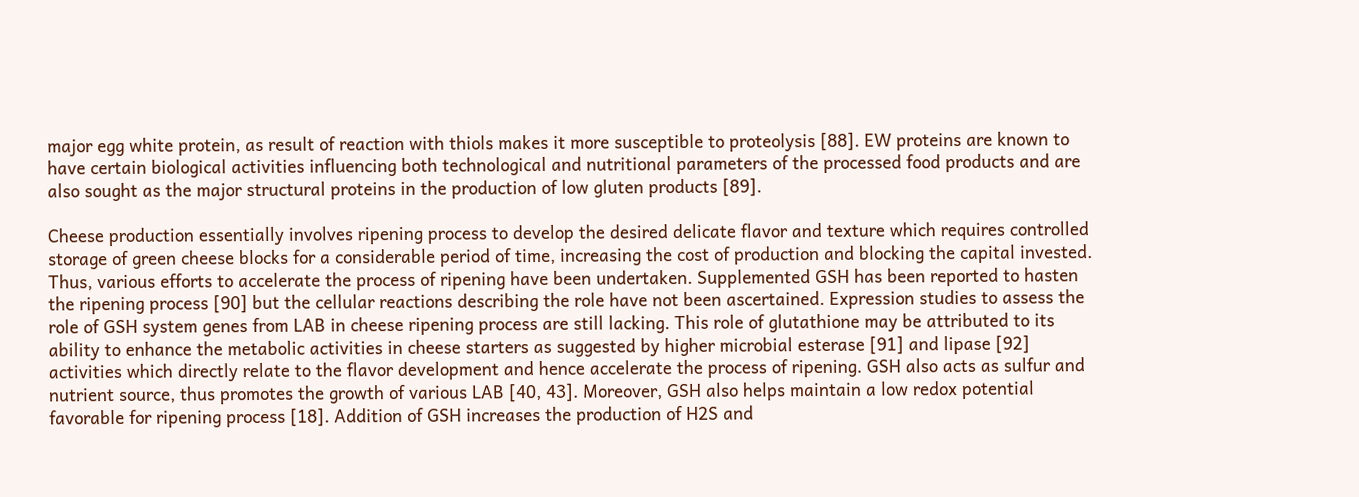major egg white protein, as result of reaction with thiols makes it more susceptible to proteolysis [88]. EW proteins are known to have certain biological activities influencing both technological and nutritional parameters of the processed food products and are also sought as the major structural proteins in the production of low gluten products [89].

Cheese production essentially involves ripening process to develop the desired delicate flavor and texture which requires controlled storage of green cheese blocks for a considerable period of time, increasing the cost of production and blocking the capital invested. Thus, various efforts to accelerate the process of ripening have been undertaken. Supplemented GSH has been reported to hasten the ripening process [90] but the cellular reactions describing the role have not been ascertained. Expression studies to assess the role of GSH system genes from LAB in cheese ripening process are still lacking. This role of glutathione may be attributed to its ability to enhance the metabolic activities in cheese starters as suggested by higher microbial esterase [91] and lipase [92] activities which directly relate to the flavor development and hence accelerate the process of ripening. GSH also acts as sulfur and nutrient source, thus promotes the growth of various LAB [40, 43]. Moreover, GSH also helps maintain a low redox potential favorable for ripening process [18]. Addition of GSH increases the production of H2S and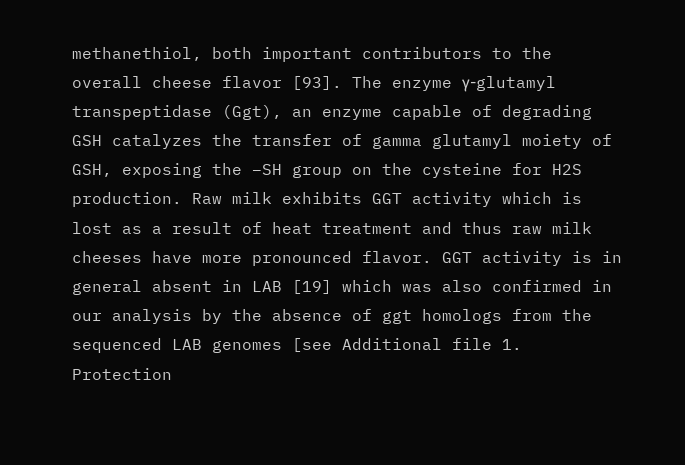methanethiol, both important contributors to the overall cheese flavor [93]. The enzyme γ-glutamyl transpeptidase (Ggt), an enzyme capable of degrading GSH catalyzes the transfer of gamma glutamyl moiety of GSH, exposing the –SH group on the cysteine for H2S production. Raw milk exhibits GGT activity which is lost as a result of heat treatment and thus raw milk cheeses have more pronounced flavor. GGT activity is in general absent in LAB [19] which was also confirmed in our analysis by the absence of ggt homologs from the sequenced LAB genomes [see Additional file 1. Protection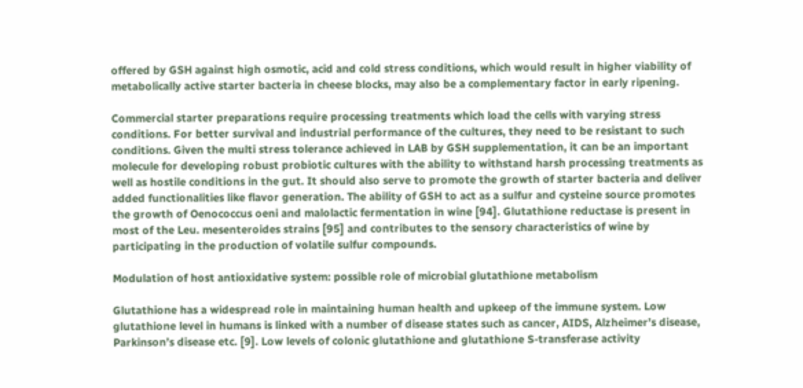offered by GSH against high osmotic, acid and cold stress conditions, which would result in higher viability of metabolically active starter bacteria in cheese blocks, may also be a complementary factor in early ripening.

Commercial starter preparations require processing treatments which load the cells with varying stress conditions. For better survival and industrial performance of the cultures, they need to be resistant to such conditions. Given the multi stress tolerance achieved in LAB by GSH supplementation, it can be an important molecule for developing robust probiotic cultures with the ability to withstand harsh processing treatments as well as hostile conditions in the gut. It should also serve to promote the growth of starter bacteria and deliver added functionalities like flavor generation. The ability of GSH to act as a sulfur and cysteine source promotes the growth of Oenococcus oeni and malolactic fermentation in wine [94]. Glutathione reductase is present in most of the Leu. mesenteroides strains [95] and contributes to the sensory characteristics of wine by participating in the production of volatile sulfur compounds.

Modulation of host antioxidative system: possible role of microbial glutathione metabolism

Glutathione has a widespread role in maintaining human health and upkeep of the immune system. Low glutathione level in humans is linked with a number of disease states such as cancer, AIDS, Alzheimer’s disease, Parkinson’s disease etc. [9]. Low levels of colonic glutathione and glutathione S-transferase activity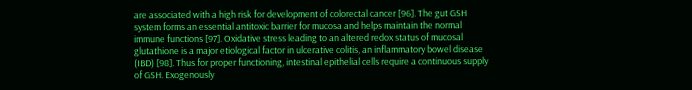are associated with a high risk for development of colorectal cancer [96]. The gut GSH system forms an essential antitoxic barrier for mucosa and helps maintain the normal immune functions [97]. Oxidative stress leading to an altered redox status of mucosal glutathione is a major etiological factor in ulcerative colitis, an inflammatory bowel disease (IBD) [98]. Thus for proper functioning, intestinal epithelial cells require a continuous supply of GSH. Exogenously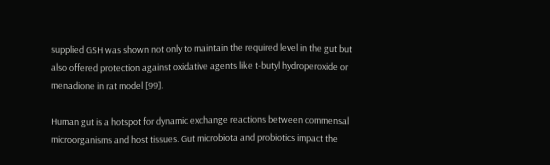supplied GSH was shown not only to maintain the required level in the gut but also offered protection against oxidative agents like t-butyl hydroperoxide or menadione in rat model [99].

Human gut is a hotspot for dynamic exchange reactions between commensal microorganisms and host tissues. Gut microbiota and probiotics impact the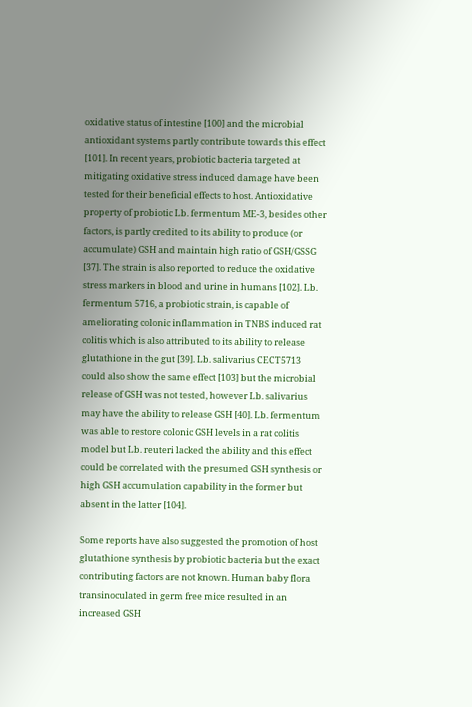oxidative status of intestine [100] and the microbial antioxidant systems partly contribute towards this effect [101]. In recent years, probiotic bacteria targeted at mitigating oxidative stress induced damage have been tested for their beneficial effects to host. Antioxidative property of probiotic Lb. fermentum ME-3, besides other factors, is partly credited to its ability to produce (or accumulate) GSH and maintain high ratio of GSH/GSSG [37]. The strain is also reported to reduce the oxidative stress markers in blood and urine in humans [102]. Lb. fermentum 5716, a probiotic strain, is capable of ameliorating colonic inflammation in TNBS induced rat colitis which is also attributed to its ability to release glutathione in the gut [39]. Lb. salivarius CECT5713 could also show the same effect [103] but the microbial release of GSH was not tested, however Lb. salivarius may have the ability to release GSH [40]. Lb. fermentum was able to restore colonic GSH levels in a rat colitis model but Lb. reuteri lacked the ability and this effect could be correlated with the presumed GSH synthesis or high GSH accumulation capability in the former but absent in the latter [104].

Some reports have also suggested the promotion of host glutathione synthesis by probiotic bacteria but the exact contributing factors are not known. Human baby flora transinoculated in germ free mice resulted in an increased GSH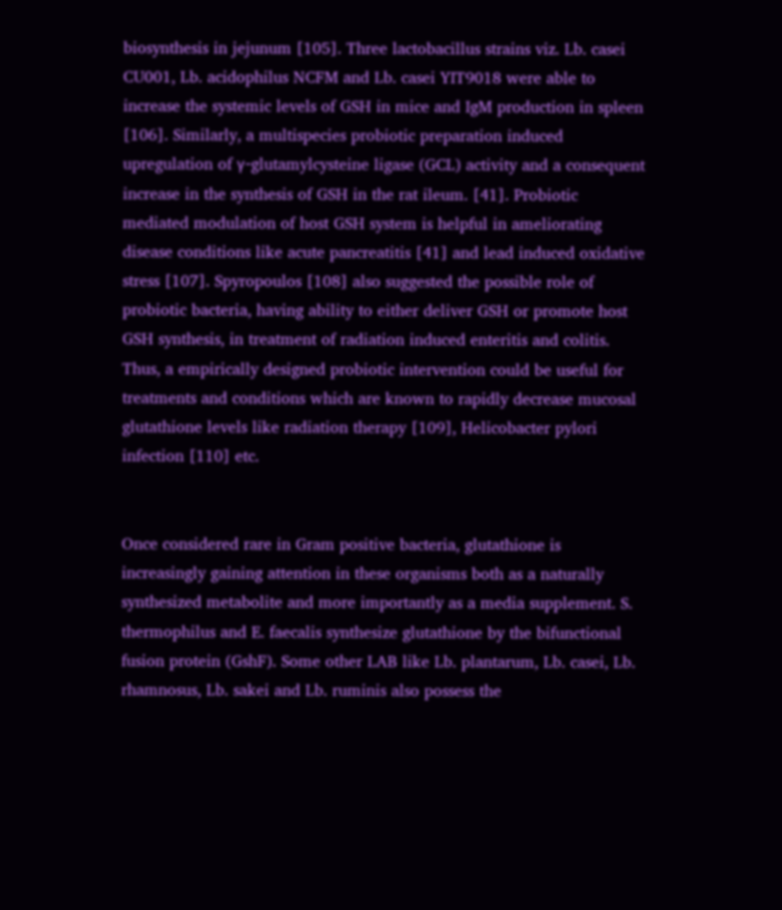biosynthesis in jejunum [105]. Three lactobacillus strains viz. Lb. casei CU001, Lb. acidophilus NCFM and Lb. casei YIT9018 were able to increase the systemic levels of GSH in mice and IgM production in spleen [106]. Similarly, a multispecies probiotic preparation induced upregulation of γ-glutamylcysteine ligase (GCL) activity and a consequent increase in the synthesis of GSH in the rat ileum. [41]. Probiotic mediated modulation of host GSH system is helpful in ameliorating disease conditions like acute pancreatitis [41] and lead induced oxidative stress [107]. Spyropoulos [108] also suggested the possible role of probiotic bacteria, having ability to either deliver GSH or promote host GSH synthesis, in treatment of radiation induced enteritis and colitis. Thus, a empirically designed probiotic intervention could be useful for treatments and conditions which are known to rapidly decrease mucosal glutathione levels like radiation therapy [109], Helicobacter pylori infection [110] etc.


Once considered rare in Gram positive bacteria, glutathione is increasingly gaining attention in these organisms both as a naturally synthesized metabolite and more importantly as a media supplement. S. thermophilus and E. faecalis synthesize glutathione by the bifunctional fusion protein (GshF). Some other LAB like Lb. plantarum, Lb. casei, Lb. rhamnosus, Lb. sakei and Lb. ruminis also possess the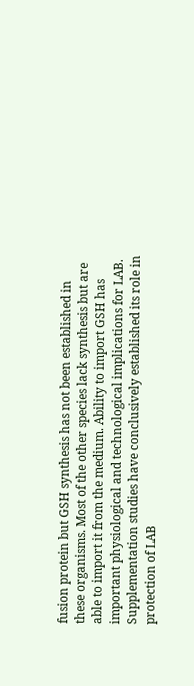fusion protein but GSH synthesis has not been established in these organisms. Most of the other species lack synthesis but are able to import it from the medium. Ability to import GSH has important physiological and technological implications for LAB. Supplementation studies have conclusively established its role in protection of LAB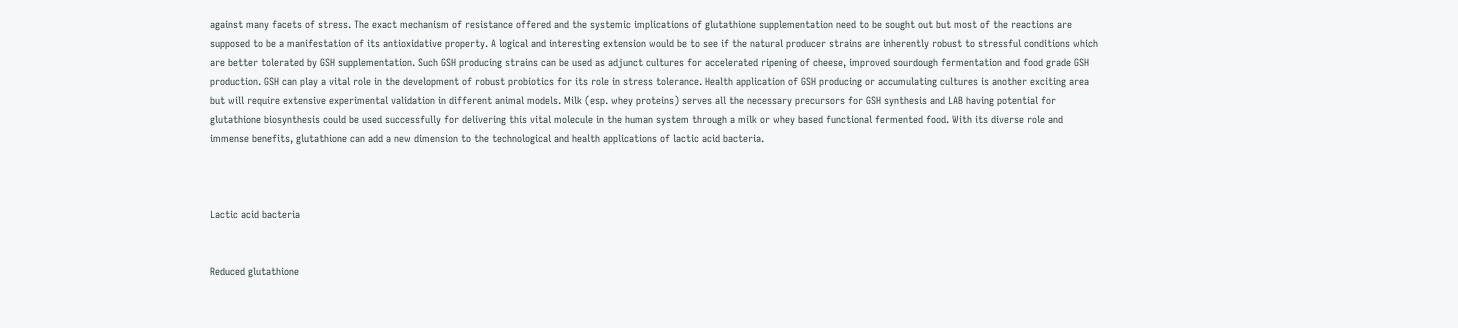against many facets of stress. The exact mechanism of resistance offered and the systemic implications of glutathione supplementation need to be sought out but most of the reactions are supposed to be a manifestation of its antioxidative property. A logical and interesting extension would be to see if the natural producer strains are inherently robust to stressful conditions which are better tolerated by GSH supplementation. Such GSH producing strains can be used as adjunct cultures for accelerated ripening of cheese, improved sourdough fermentation and food grade GSH production. GSH can play a vital role in the development of robust probiotics for its role in stress tolerance. Health application of GSH producing or accumulating cultures is another exciting area but will require extensive experimental validation in different animal models. Milk (esp. whey proteins) serves all the necessary precursors for GSH synthesis and LAB having potential for glutathione biosynthesis could be used successfully for delivering this vital molecule in the human system through a milk or whey based functional fermented food. With its diverse role and immense benefits, glutathione can add a new dimension to the technological and health applications of lactic acid bacteria.



Lactic acid bacteria


Reduced glutathione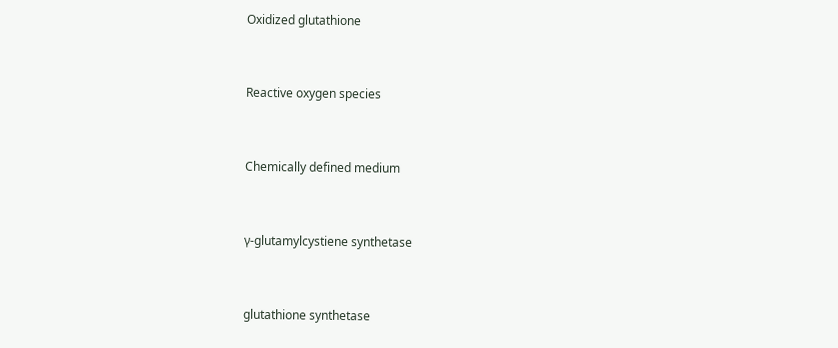Oxidized glutathione


Reactive oxygen species


Chemically defined medium


γ-glutamylcystiene synthetase


glutathione synthetase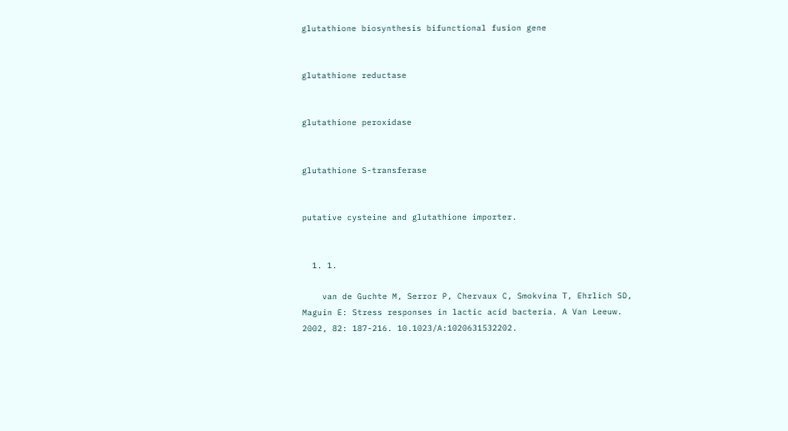glutathione biosynthesis bifunctional fusion gene


glutathione reductase


glutathione peroxidase


glutathione S-transferase


putative cysteine and glutathione importer.


  1. 1.

    van de Guchte M, Serror P, Chervaux C, Smokvina T, Ehrlich SD, Maguin E: Stress responses in lactic acid bacteria. A Van Leeuw. 2002, 82: 187-216. 10.1023/A:1020631532202.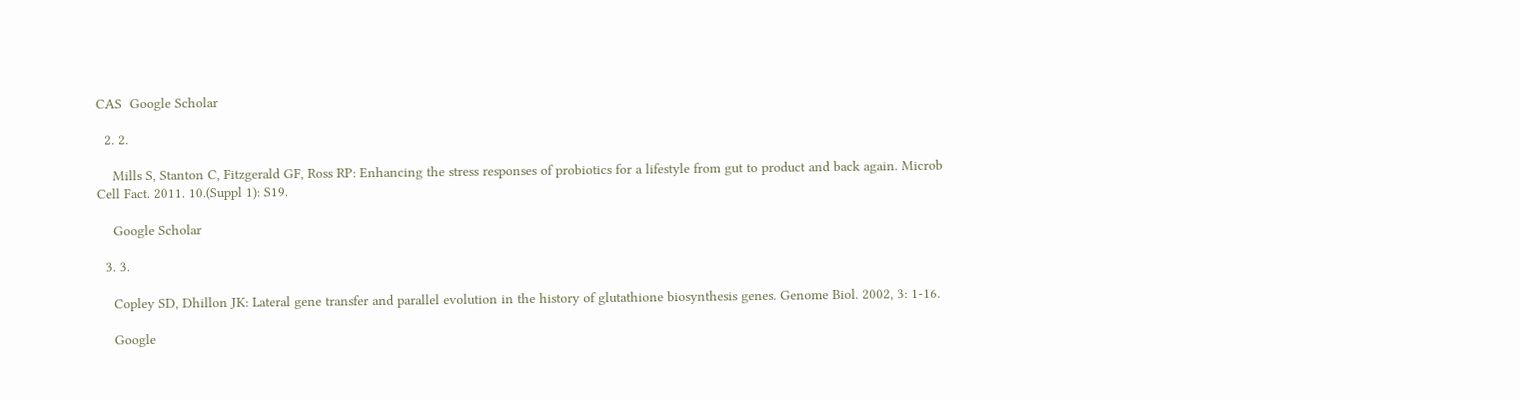CAS  Google Scholar

  2. 2.

    Mills S, Stanton C, Fitzgerald GF, Ross RP: Enhancing the stress responses of probiotics for a lifestyle from gut to product and back again. Microb Cell Fact. 2011. 10.(Suppl 1): S19.

    Google Scholar

  3. 3.

    Copley SD, Dhillon JK: Lateral gene transfer and parallel evolution in the history of glutathione biosynthesis genes. Genome Biol. 2002, 3: 1-16.

    Google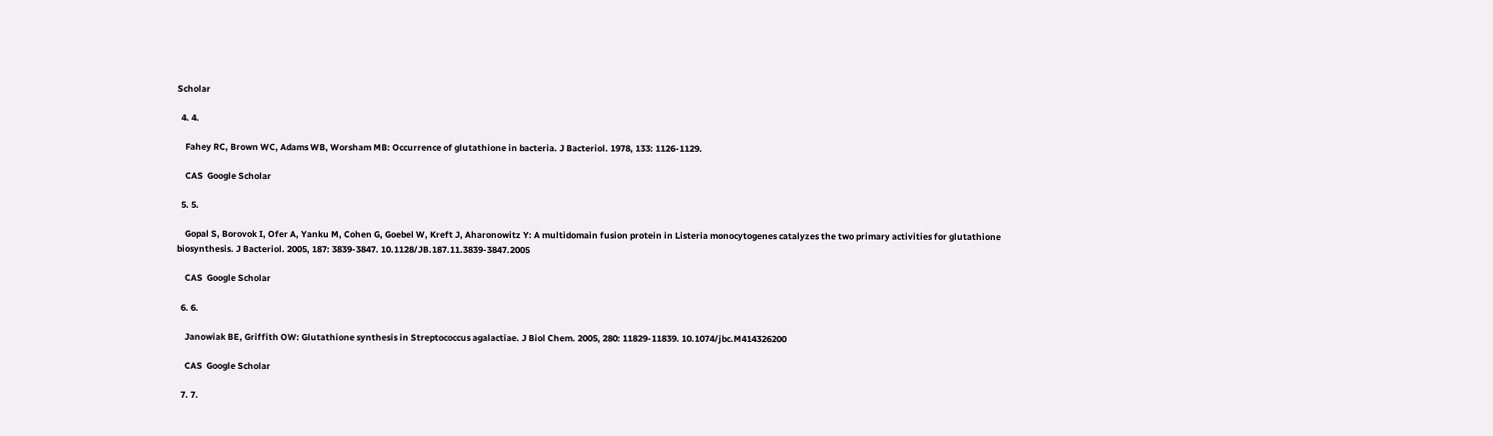Scholar

  4. 4.

    Fahey RC, Brown WC, Adams WB, Worsham MB: Occurrence of glutathione in bacteria. J Bacteriol. 1978, 133: 1126-1129.

    CAS  Google Scholar

  5. 5.

    Gopal S, Borovok I, Ofer A, Yanku M, Cohen G, Goebel W, Kreft J, Aharonowitz Y: A multidomain fusion protein in Listeria monocytogenes catalyzes the two primary activities for glutathione biosynthesis. J Bacteriol. 2005, 187: 3839-3847. 10.1128/JB.187.11.3839-3847.2005

    CAS  Google Scholar

  6. 6.

    Janowiak BE, Griffith OW: Glutathione synthesis in Streptococcus agalactiae. J Biol Chem. 2005, 280: 11829-11839. 10.1074/jbc.M414326200

    CAS  Google Scholar

  7. 7.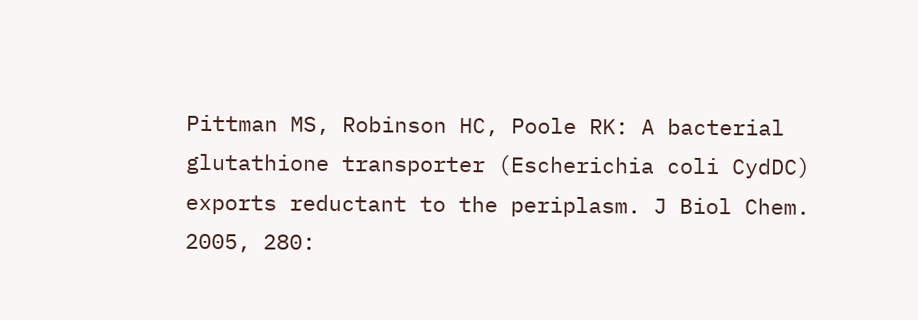Pittman MS, Robinson HC, Poole RK: A bacterial glutathione transporter (Escherichia coli CydDC) exports reductant to the periplasm. J Biol Chem. 2005, 280: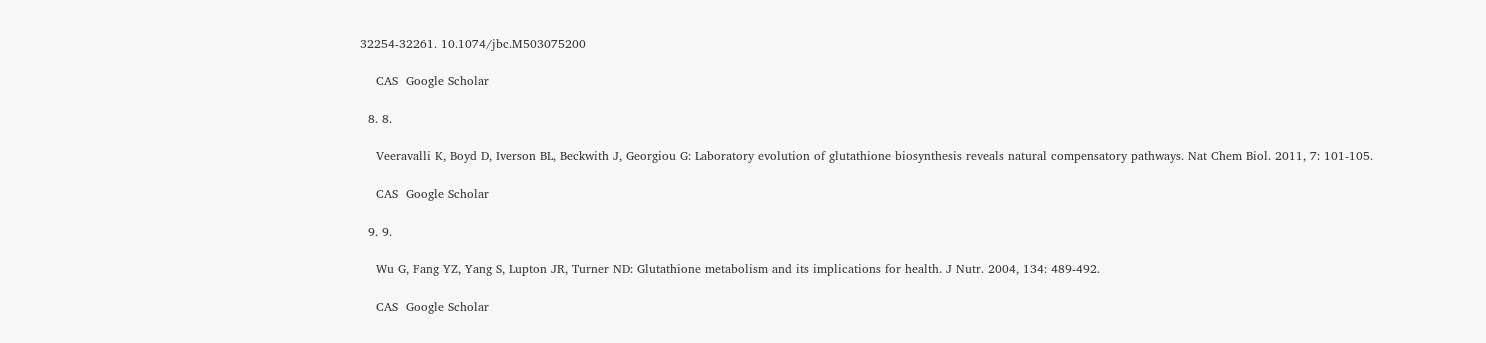32254-32261. 10.1074/jbc.M503075200

    CAS  Google Scholar

  8. 8.

    Veeravalli K, Boyd D, Iverson BL, Beckwith J, Georgiou G: Laboratory evolution of glutathione biosynthesis reveals natural compensatory pathways. Nat Chem Biol. 2011, 7: 101-105.

    CAS  Google Scholar

  9. 9.

    Wu G, Fang YZ, Yang S, Lupton JR, Turner ND: Glutathione metabolism and its implications for health. J Nutr. 2004, 134: 489-492.

    CAS  Google Scholar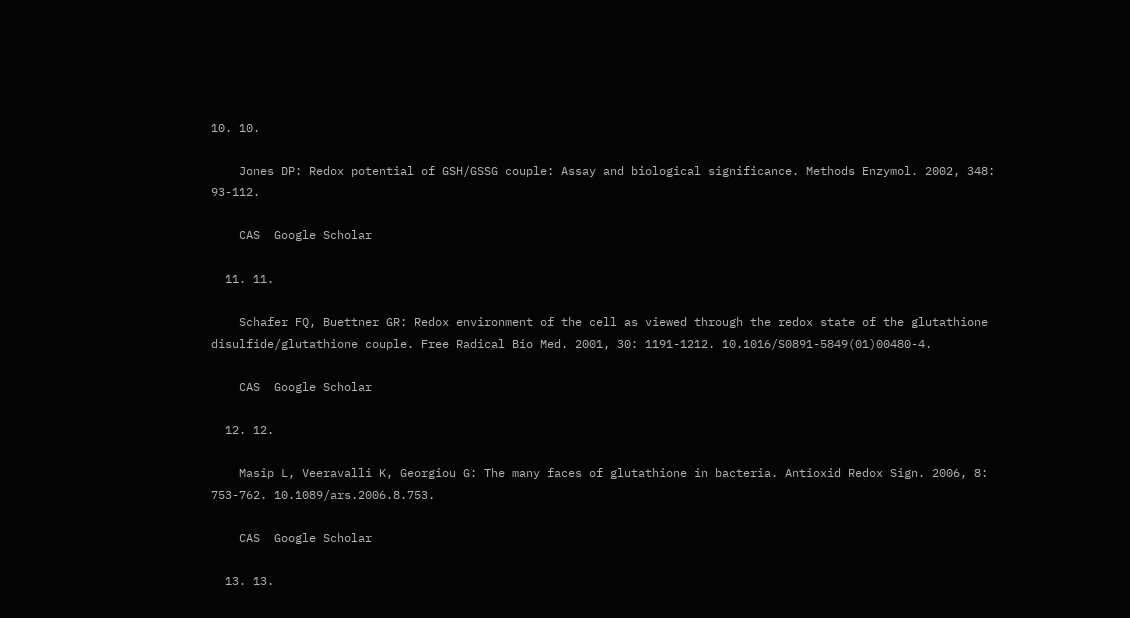10. 10.

    Jones DP: Redox potential of GSH/GSSG couple: Assay and biological significance. Methods Enzymol. 2002, 348: 93-112.

    CAS  Google Scholar

  11. 11.

    Schafer FQ, Buettner GR: Redox environment of the cell as viewed through the redox state of the glutathione disulfide/glutathione couple. Free Radical Bio Med. 2001, 30: 1191-1212. 10.1016/S0891-5849(01)00480-4.

    CAS  Google Scholar

  12. 12.

    Masip L, Veeravalli K, Georgiou G: The many faces of glutathione in bacteria. Antioxid Redox Sign. 2006, 8: 753-762. 10.1089/ars.2006.8.753.

    CAS  Google Scholar

  13. 13.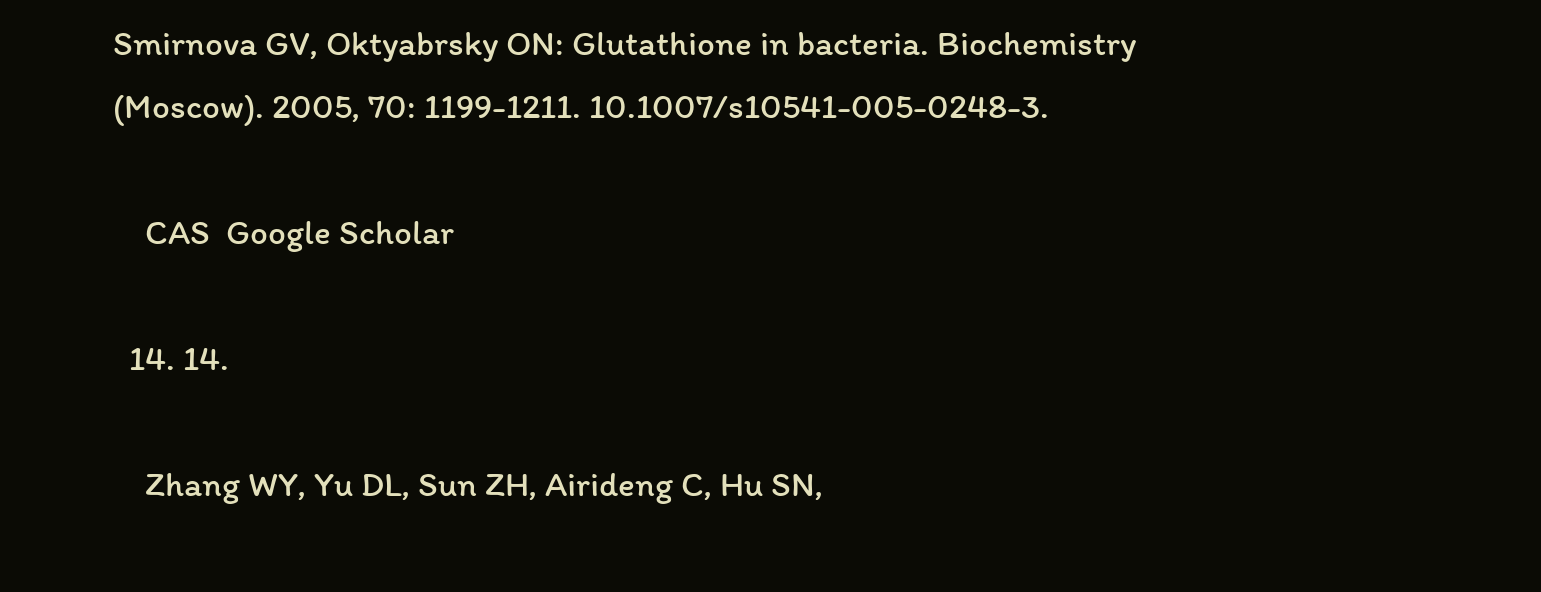Smirnova GV, Oktyabrsky ON: Glutathione in bacteria. Biochemistry (Moscow). 2005, 70: 1199-1211. 10.1007/s10541-005-0248-3.

    CAS  Google Scholar

  14. 14.

    Zhang WY, Yu DL, Sun ZH, Airideng C, Hu SN,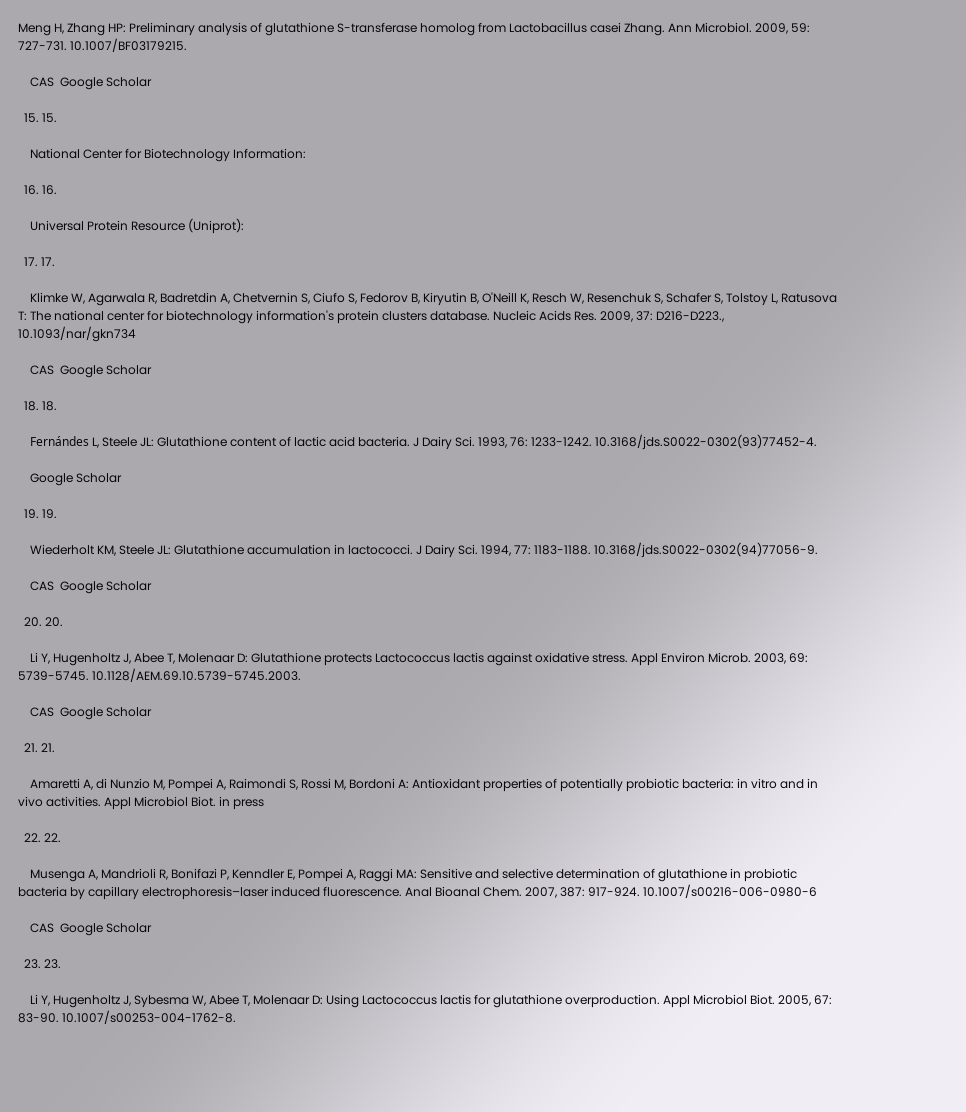Meng H, Zhang HP: Preliminary analysis of glutathione S-transferase homolog from Lactobacillus casei Zhang. Ann Microbiol. 2009, 59: 727-731. 10.1007/BF03179215.

    CAS  Google Scholar

  15. 15.

    National Center for Biotechnology Information:

  16. 16.

    Universal Protein Resource (Uniprot):

  17. 17.

    Klimke W, Agarwala R, Badretdin A, Chetvernin S, Ciufo S, Fedorov B, Kiryutin B, O'Neill K, Resch W, Resenchuk S, Schafer S, Tolstoy L, Ratusova T: The national center for biotechnology information's protein clusters database. Nucleic Acids Res. 2009, 37: D216-D223., 10.1093/nar/gkn734

    CAS  Google Scholar

  18. 18.

    Fernándes L, Steele JL: Glutathione content of lactic acid bacteria. J Dairy Sci. 1993, 76: 1233-1242. 10.3168/jds.S0022-0302(93)77452-4.

    Google Scholar

  19. 19.

    Wiederholt KM, Steele JL: Glutathione accumulation in lactococci. J Dairy Sci. 1994, 77: 1183-1188. 10.3168/jds.S0022-0302(94)77056-9.

    CAS  Google Scholar

  20. 20.

    Li Y, Hugenholtz J, Abee T, Molenaar D: Glutathione protects Lactococcus lactis against oxidative stress. Appl Environ Microb. 2003, 69: 5739-5745. 10.1128/AEM.69.10.5739-5745.2003.

    CAS  Google Scholar

  21. 21.

    Amaretti A, di Nunzio M, Pompei A, Raimondi S, Rossi M, Bordoni A: Antioxidant properties of potentially probiotic bacteria: in vitro and in vivo activities. Appl Microbiol Biot. in press

  22. 22.

    Musenga A, Mandrioli R, Bonifazi P, Kenndler E, Pompei A, Raggi MA: Sensitive and selective determination of glutathione in probiotic bacteria by capillary electrophoresis–laser induced fluorescence. Anal Bioanal Chem. 2007, 387: 917-924. 10.1007/s00216-006-0980-6

    CAS  Google Scholar

  23. 23.

    Li Y, Hugenholtz J, Sybesma W, Abee T, Molenaar D: Using Lactococcus lactis for glutathione overproduction. Appl Microbiol Biot. 2005, 67: 83-90. 10.1007/s00253-004-1762-8.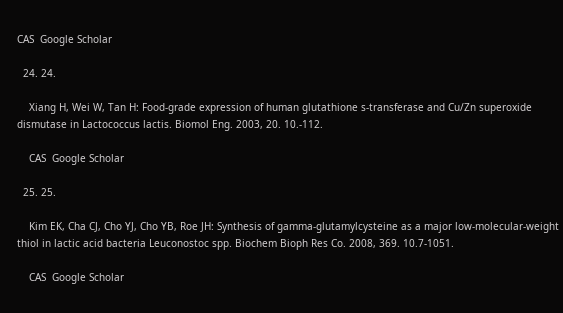CAS  Google Scholar

  24. 24.

    Xiang H, Wei W, Tan H: Food-grade expression of human glutathione s-transferase and Cu/Zn superoxide dismutase in Lactococcus lactis. Biomol Eng. 2003, 20. 10.-112.

    CAS  Google Scholar

  25. 25.

    Kim EK, Cha CJ, Cho YJ, Cho YB, Roe JH: Synthesis of gamma-glutamylcysteine as a major low-molecular-weight thiol in lactic acid bacteria Leuconostoc spp. Biochem Bioph Res Co. 2008, 369. 10.7-1051.

    CAS  Google Scholar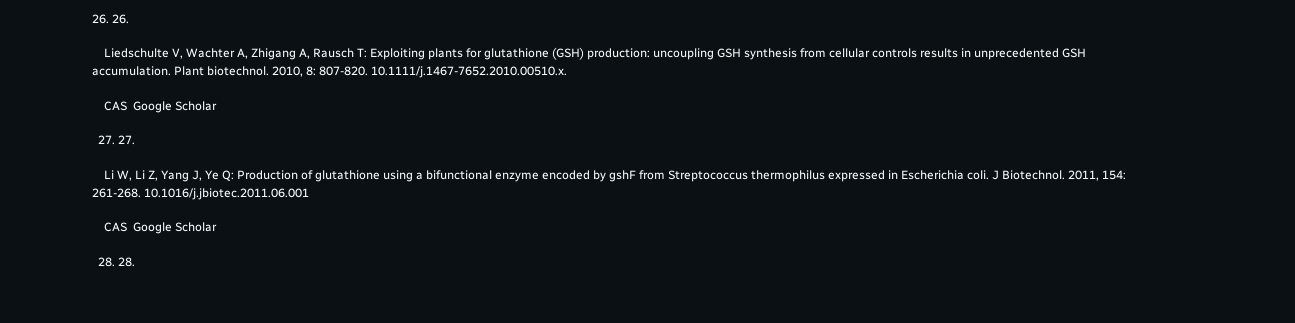26. 26.

    Liedschulte V, Wachter A, Zhigang A, Rausch T: Exploiting plants for glutathione (GSH) production: uncoupling GSH synthesis from cellular controls results in unprecedented GSH accumulation. Plant biotechnol. 2010, 8: 807-820. 10.1111/j.1467-7652.2010.00510.x.

    CAS  Google Scholar

  27. 27.

    Li W, Li Z, Yang J, Ye Q: Production of glutathione using a bifunctional enzyme encoded by gshF from Streptococcus thermophilus expressed in Escherichia coli. J Biotechnol. 2011, 154: 261-268. 10.1016/j.jbiotec.2011.06.001

    CAS  Google Scholar

  28. 28.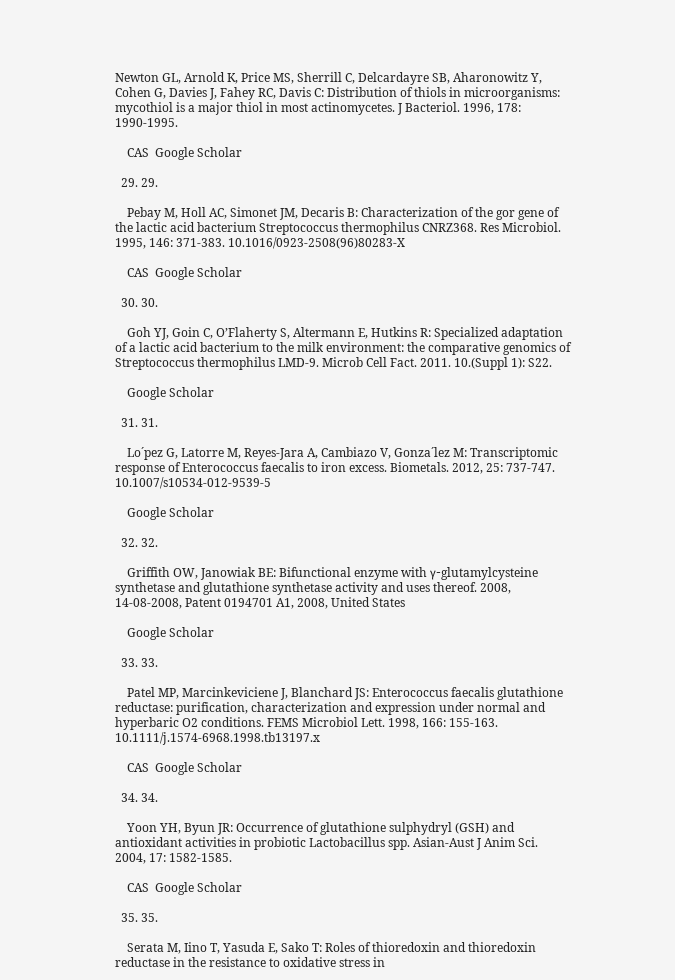Newton GL, Arnold K, Price MS, Sherrill C, Delcardayre SB, Aharonowitz Y, Cohen G, Davies J, Fahey RC, Davis C: Distribution of thiols in microorganisms: mycothiol is a major thiol in most actinomycetes. J Bacteriol. 1996, 178: 1990-1995.

    CAS  Google Scholar

  29. 29.

    Pebay M, Holl AC, Simonet JM, Decaris B: Characterization of the gor gene of the lactic acid bacterium Streptococcus thermophilus CNRZ368. Res Microbiol. 1995, 146: 371-383. 10.1016/0923-2508(96)80283-X

    CAS  Google Scholar

  30. 30.

    Goh YJ, Goin C, O’Flaherty S, Altermann E, Hutkins R: Specialized adaptation of a lactic acid bacterium to the milk environment: the comparative genomics of Streptococcus thermophilus LMD-9. Microb Cell Fact. 2011. 10.(Suppl 1): S22.

    Google Scholar

  31. 31.

    Lo´pez G, Latorre M, Reyes-Jara A, Cambiazo V, Gonza´lez M: Transcriptomic response of Enterococcus faecalis to iron excess. Biometals. 2012, 25: 737-747. 10.1007/s10534-012-9539-5

    Google Scholar

  32. 32.

    Griffith OW, Janowiak BE: Bifunctional enzyme with γ-glutamylcysteine synthetase and glutathione synthetase activity and uses thereof. 2008, 14-08-2008, Patent 0194701 A1, 2008, United States

    Google Scholar

  33. 33.

    Patel MP, Marcinkeviciene J, Blanchard JS: Enterococcus faecalis glutathione reductase: purification, characterization and expression under normal and hyperbaric O2 conditions. FEMS Microbiol Lett. 1998, 166: 155-163. 10.1111/j.1574-6968.1998.tb13197.x

    CAS  Google Scholar

  34. 34.

    Yoon YH, Byun JR: Occurrence of glutathione sulphydryl (GSH) and antioxidant activities in probiotic Lactobacillus spp. Asian-Aust J Anim Sci. 2004, 17: 1582-1585.

    CAS  Google Scholar

  35. 35.

    Serata M, Iino T, Yasuda E, Sako T: Roles of thioredoxin and thioredoxin reductase in the resistance to oxidative stress in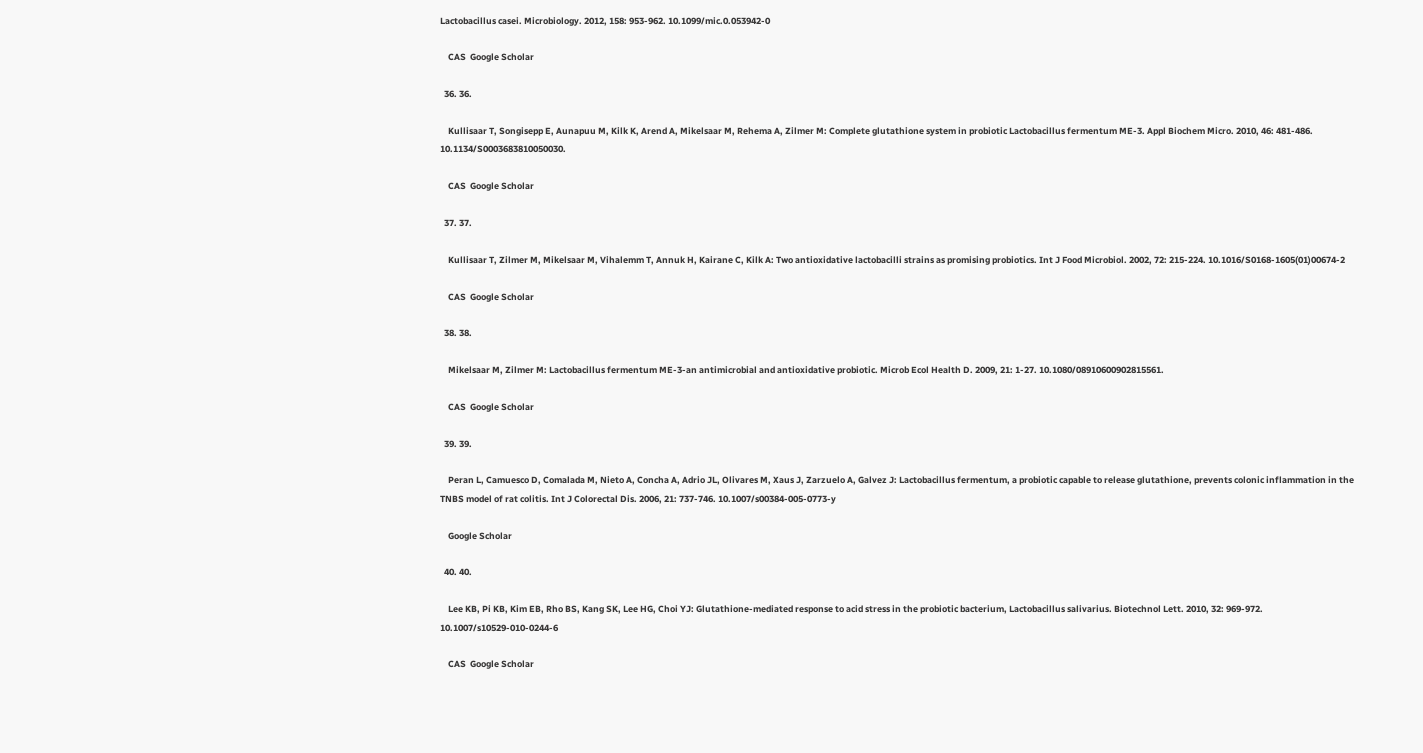Lactobacillus casei. Microbiology. 2012, 158: 953-962. 10.1099/mic.0.053942-0

    CAS  Google Scholar

  36. 36.

    Kullisaar T, Songisepp E, Aunapuu M, Kilk K, Arend A, Mikelsaar M, Rehema A, Zilmer M: Complete glutathione system in probiotic Lactobacillus fermentum ME-3. Appl Biochem Micro. 2010, 46: 481-486. 10.1134/S0003683810050030.

    CAS  Google Scholar

  37. 37.

    Kullisaar T, Zilmer M, Mikelsaar M, Vihalemm T, Annuk H, Kairane C, Kilk A: Two antioxidative lactobacilli strains as promising probiotics. Int J Food Microbiol. 2002, 72: 215-224. 10.1016/S0168-1605(01)00674-2

    CAS  Google Scholar

  38. 38.

    Mikelsaar M, Zilmer M: Lactobacillus fermentum ME-3-an antimicrobial and antioxidative probiotic. Microb Ecol Health D. 2009, 21: 1-27. 10.1080/08910600902815561.

    CAS  Google Scholar

  39. 39.

    Peran L, Camuesco D, Comalada M, Nieto A, Concha A, Adrio JL, Olivares M, Xaus J, Zarzuelo A, Galvez J: Lactobacillus fermentum, a probiotic capable to release glutathione, prevents colonic inflammation in the TNBS model of rat colitis. Int J Colorectal Dis. 2006, 21: 737-746. 10.1007/s00384-005-0773-y

    Google Scholar

  40. 40.

    Lee KB, Pi KB, Kim EB, Rho BS, Kang SK, Lee HG, Choi YJ: Glutathione-mediated response to acid stress in the probiotic bacterium, Lactobacillus salivarius. Biotechnol Lett. 2010, 32: 969-972. 10.1007/s10529-010-0244-6

    CAS  Google Scholar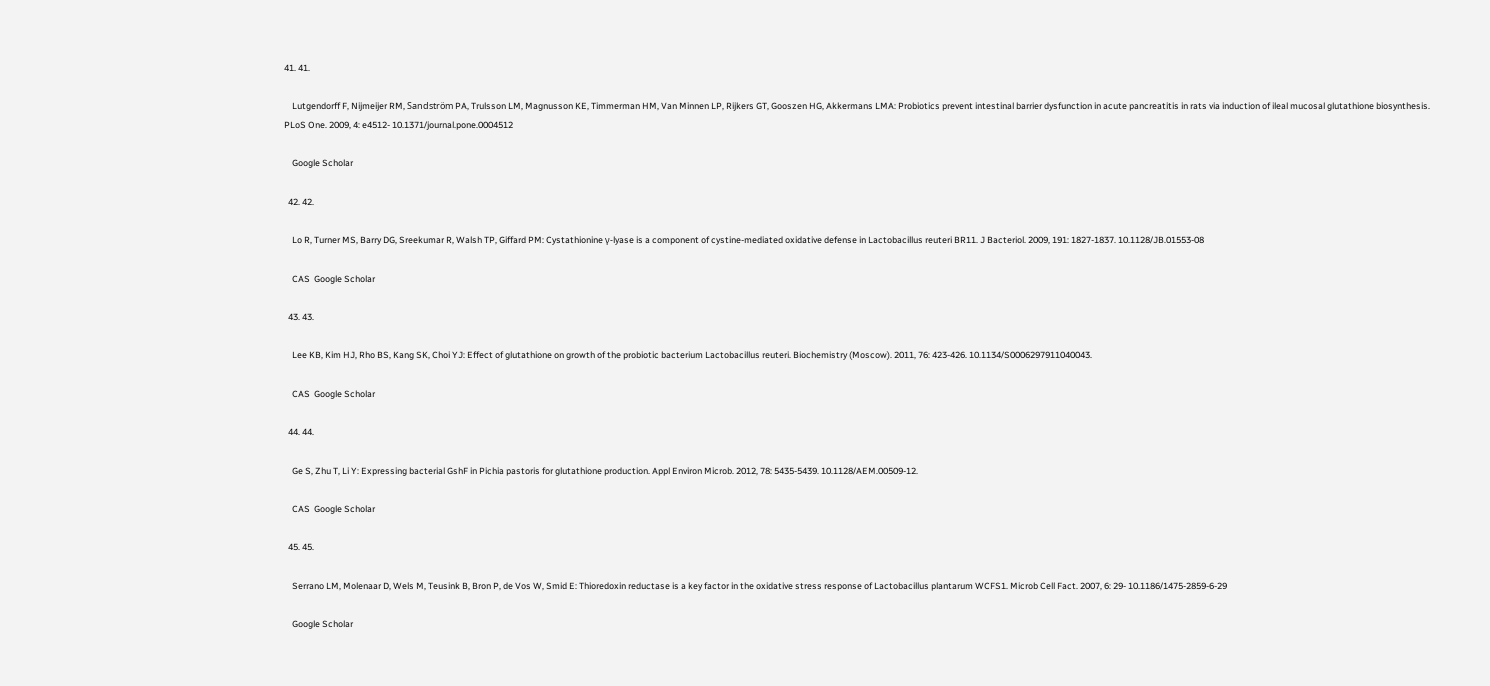41. 41.

    Lutgendorff F, Nijmeijer RM, Sandström PA, Trulsson LM, Magnusson KE, Timmerman HM, Van Minnen LP, Rijkers GT, Gooszen HG, Akkermans LMA: Probiotics prevent intestinal barrier dysfunction in acute pancreatitis in rats via induction of ileal mucosal glutathione biosynthesis. PLoS One. 2009, 4: e4512- 10.1371/journal.pone.0004512

    Google Scholar

  42. 42.

    Lo R, Turner MS, Barry DG, Sreekumar R, Walsh TP, Giffard PM: Cystathionine γ-lyase is a component of cystine-mediated oxidative defense in Lactobacillus reuteri BR11. J Bacteriol. 2009, 191: 1827-1837. 10.1128/JB.01553-08

    CAS  Google Scholar

  43. 43.

    Lee KB, Kim HJ, Rho BS, Kang SK, Choi YJ: Effect of glutathione on growth of the probiotic bacterium Lactobacillus reuteri. Biochemistry (Moscow). 2011, 76: 423-426. 10.1134/S0006297911040043.

    CAS  Google Scholar

  44. 44.

    Ge S, Zhu T, Li Y: Expressing bacterial GshF in Pichia pastoris for glutathione production. Appl Environ Microb. 2012, 78: 5435-5439. 10.1128/AEM.00509-12.

    CAS  Google Scholar

  45. 45.

    Serrano LM, Molenaar D, Wels M, Teusink B, Bron P, de Vos W, Smid E: Thioredoxin reductase is a key factor in the oxidative stress response of Lactobacillus plantarum WCFS1. Microb Cell Fact. 2007, 6: 29- 10.1186/1475-2859-6-29

    Google Scholar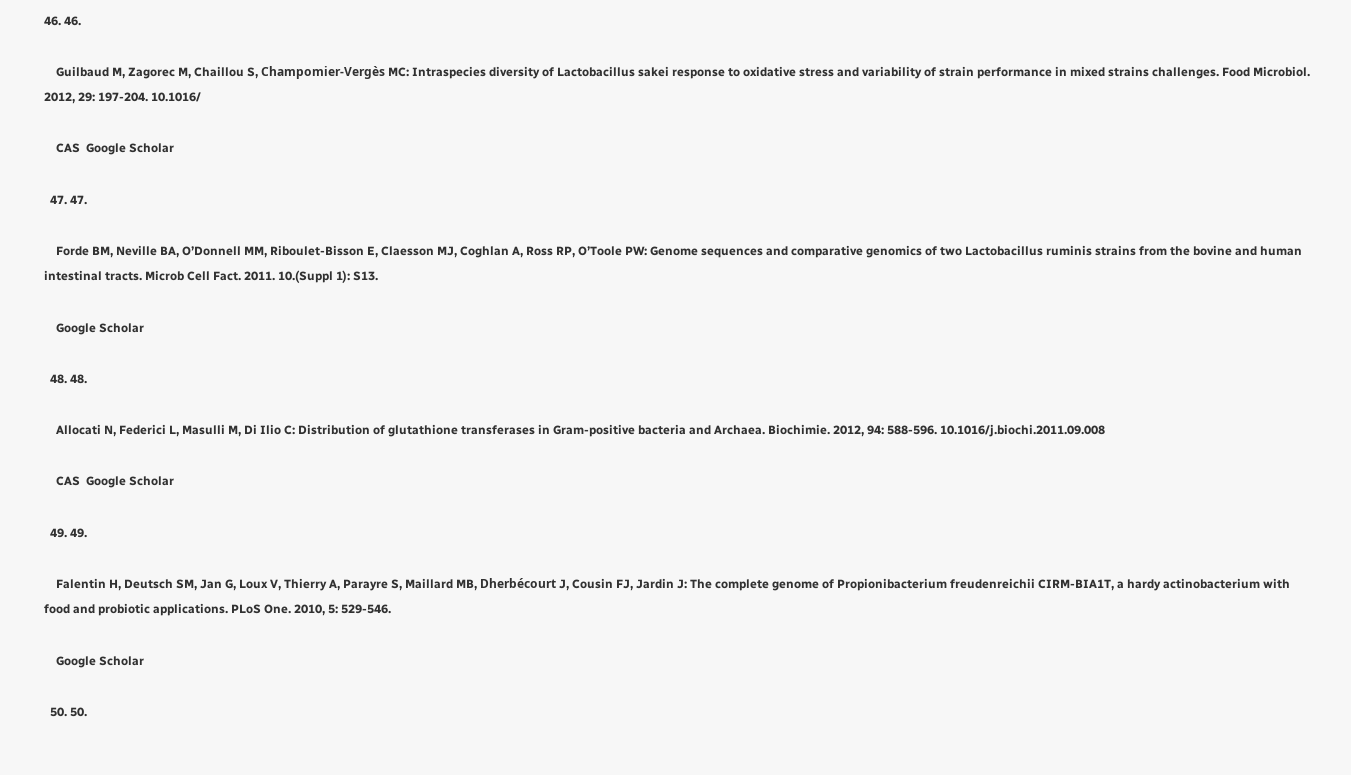46. 46.

    Guilbaud M, Zagorec M, Chaillou S, Champomier-Vergès MC: Intraspecies diversity of Lactobacillus sakei response to oxidative stress and variability of strain performance in mixed strains challenges. Food Microbiol. 2012, 29: 197-204. 10.1016/

    CAS  Google Scholar

  47. 47.

    Forde BM, Neville BA, O’Donnell MM, Riboulet-Bisson E, Claesson MJ, Coghlan A, Ross RP, O’Toole PW: Genome sequences and comparative genomics of two Lactobacillus ruminis strains from the bovine and human intestinal tracts. Microb Cell Fact. 2011. 10.(Suppl 1): S13.

    Google Scholar

  48. 48.

    Allocati N, Federici L, Masulli M, Di Ilio C: Distribution of glutathione transferases in Gram-positive bacteria and Archaea. Biochimie. 2012, 94: 588-596. 10.1016/j.biochi.2011.09.008

    CAS  Google Scholar

  49. 49.

    Falentin H, Deutsch SM, Jan G, Loux V, Thierry A, Parayre S, Maillard MB, Dherbécourt J, Cousin FJ, Jardin J: The complete genome of Propionibacterium freudenreichii CIRM-BIA1T, a hardy actinobacterium with food and probiotic applications. PLoS One. 2010, 5: 529-546.

    Google Scholar

  50. 50.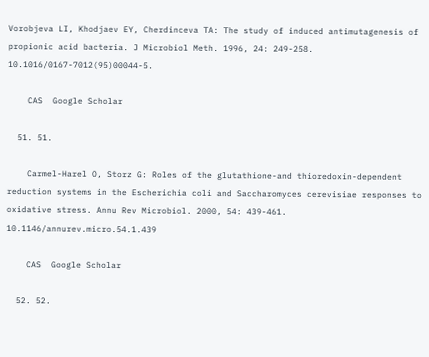Vorobjeva LI, Khodjaev EY, Cherdinceva TA: The study of induced antimutagenesis of propionic acid bacteria. J Microbiol Meth. 1996, 24: 249-258. 10.1016/0167-7012(95)00044-5.

    CAS  Google Scholar

  51. 51.

    Carmel-Harel O, Storz G: Roles of the glutathione-and thioredoxin-dependent reduction systems in the Escherichia coli and Saccharomyces cerevisiae responses to oxidative stress. Annu Rev Microbiol. 2000, 54: 439-461. 10.1146/annurev.micro.54.1.439

    CAS  Google Scholar

  52. 52.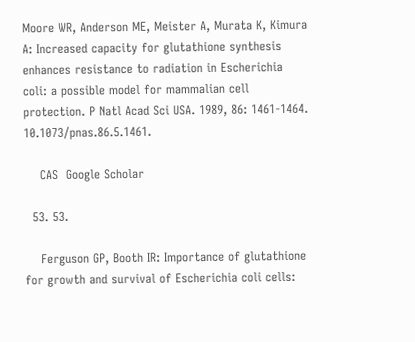Moore WR, Anderson ME, Meister A, Murata K, Kimura A: Increased capacity for glutathione synthesis enhances resistance to radiation in Escherichia coli: a possible model for mammalian cell protection. P Natl Acad Sci USA. 1989, 86: 1461-1464. 10.1073/pnas.86.5.1461.

    CAS  Google Scholar

  53. 53.

    Ferguson GP, Booth IR: Importance of glutathione for growth and survival of Escherichia coli cells: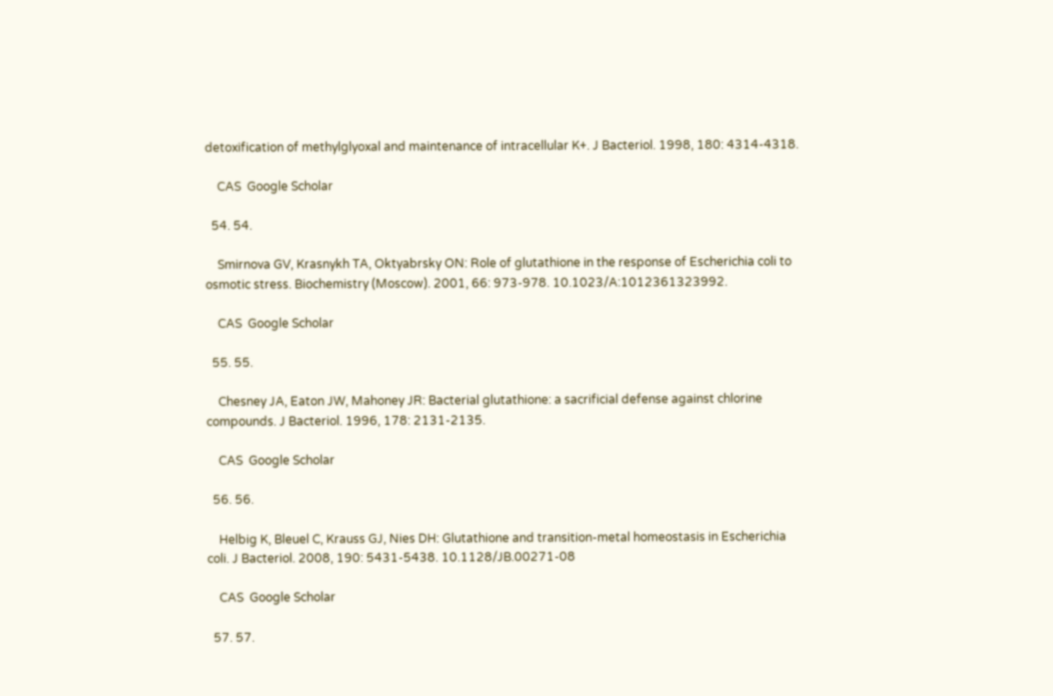detoxification of methylglyoxal and maintenance of intracellular K+. J Bacteriol. 1998, 180: 4314-4318.

    CAS  Google Scholar

  54. 54.

    Smirnova GV, Krasnykh TA, Oktyabrsky ON: Role of glutathione in the response of Escherichia coli to osmotic stress. Biochemistry (Moscow). 2001, 66: 973-978. 10.1023/A:1012361323992.

    CAS  Google Scholar

  55. 55.

    Chesney JA, Eaton JW, Mahoney JR: Bacterial glutathione: a sacrificial defense against chlorine compounds. J Bacteriol. 1996, 178: 2131-2135.

    CAS  Google Scholar

  56. 56.

    Helbig K, Bleuel C, Krauss GJ, Nies DH: Glutathione and transition-metal homeostasis in Escherichia coli. J Bacteriol. 2008, 190: 5431-5438. 10.1128/JB.00271-08

    CAS  Google Scholar

  57. 57.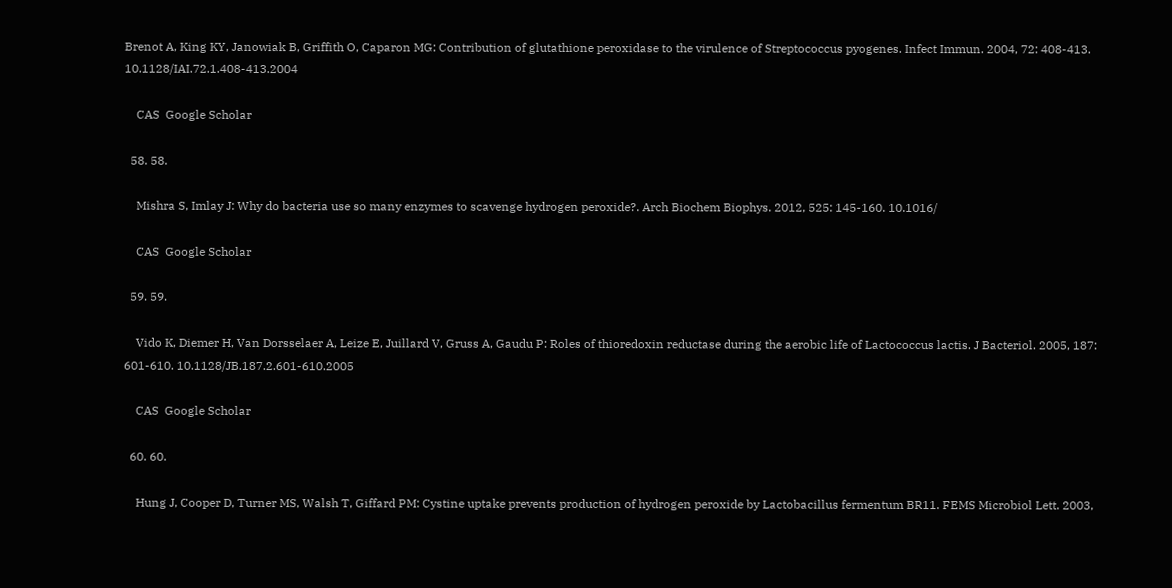Brenot A, King KY, Janowiak B, Griffith O, Caparon MG: Contribution of glutathione peroxidase to the virulence of Streptococcus pyogenes. Infect Immun. 2004, 72: 408-413. 10.1128/IAI.72.1.408-413.2004

    CAS  Google Scholar

  58. 58.

    Mishra S, Imlay J: Why do bacteria use so many enzymes to scavenge hydrogen peroxide?. Arch Biochem Biophys. 2012, 525: 145-160. 10.1016/

    CAS  Google Scholar

  59. 59.

    Vido K, Diemer H, Van Dorsselaer A, Leize E, Juillard V, Gruss A, Gaudu P: Roles of thioredoxin reductase during the aerobic life of Lactococcus lactis. J Bacteriol. 2005, 187: 601-610. 10.1128/JB.187.2.601-610.2005

    CAS  Google Scholar

  60. 60.

    Hung J, Cooper D, Turner MS, Walsh T, Giffard PM: Cystine uptake prevents production of hydrogen peroxide by Lactobacillus fermentum BR11. FEMS Microbiol Lett. 2003,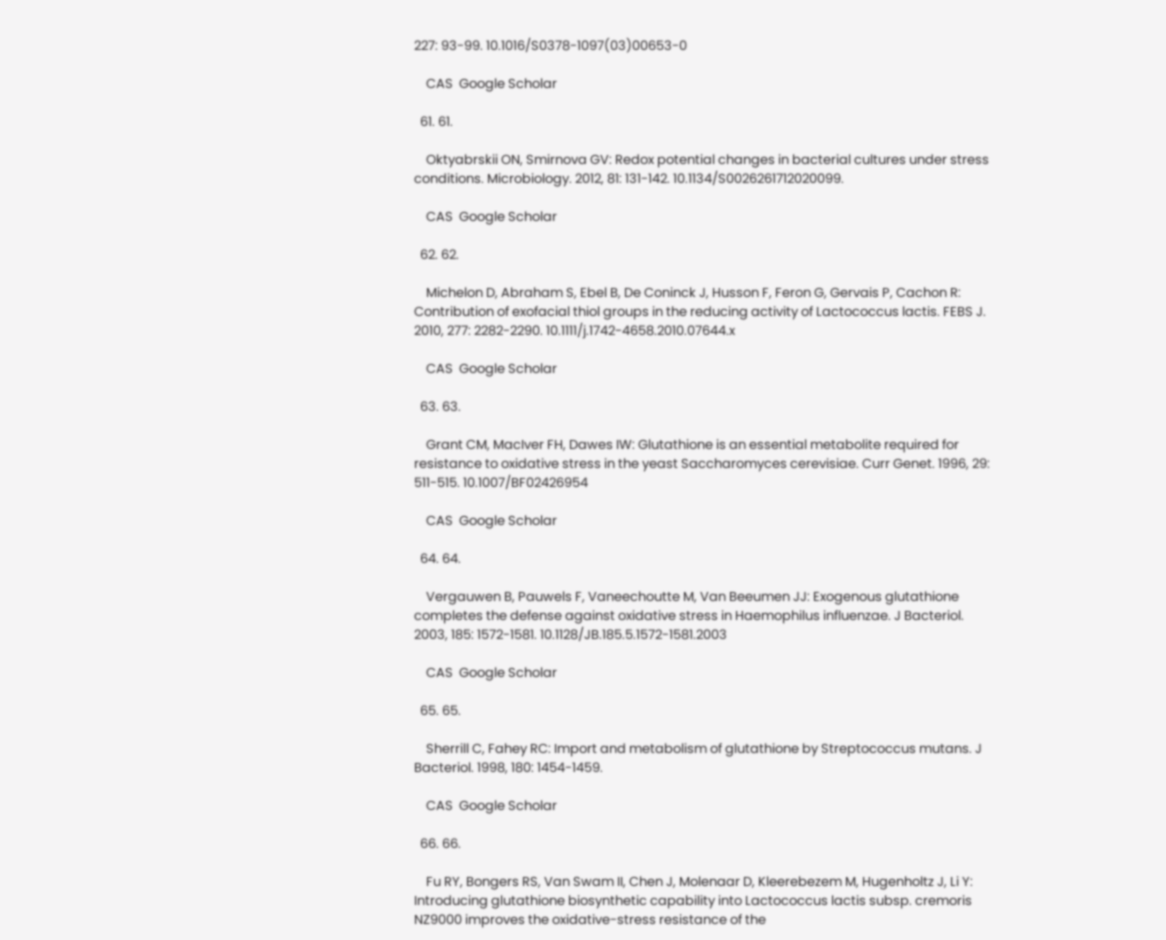227: 93-99. 10.1016/S0378-1097(03)00653-0

    CAS  Google Scholar

  61. 61.

    Oktyabrskii ON, Smirnova GV: Redox potential changes in bacterial cultures under stress conditions. Microbiology. 2012, 81: 131-142. 10.1134/S0026261712020099.

    CAS  Google Scholar

  62. 62.

    Michelon D, Abraham S, Ebel B, De Coninck J, Husson F, Feron G, Gervais P, Cachon R: Contribution of exofacial thiol groups in the reducing activity of Lactococcus lactis. FEBS J. 2010, 277: 2282-2290. 10.1111/j.1742-4658.2010.07644.x

    CAS  Google Scholar

  63. 63.

    Grant CM, MacIver FH, Dawes IW: Glutathione is an essential metabolite required for resistance to oxidative stress in the yeast Saccharomyces cerevisiae. Curr Genet. 1996, 29: 511-515. 10.1007/BF02426954

    CAS  Google Scholar

  64. 64.

    Vergauwen B, Pauwels F, Vaneechoutte M, Van Beeumen JJ: Exogenous glutathione completes the defense against oxidative stress in Haemophilus influenzae. J Bacteriol. 2003, 185: 1572-1581. 10.1128/JB.185.5.1572-1581.2003

    CAS  Google Scholar

  65. 65.

    Sherrill C, Fahey RC: Import and metabolism of glutathione by Streptococcus mutans. J Bacteriol. 1998, 180: 1454-1459.

    CAS  Google Scholar

  66. 66.

    Fu RY, Bongers RS, Van Swam II, Chen J, Molenaar D, Kleerebezem M, Hugenholtz J, Li Y: Introducing glutathione biosynthetic capability into Lactococcus lactis subsp. cremoris NZ9000 improves the oxidative-stress resistance of the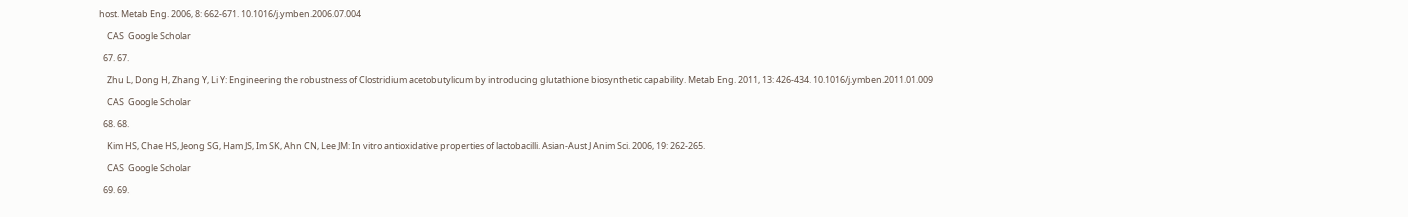host. Metab Eng. 2006, 8: 662-671. 10.1016/j.ymben.2006.07.004

    CAS  Google Scholar

  67. 67.

    Zhu L, Dong H, Zhang Y, Li Y: Engineering the robustness of Clostridium acetobutylicum by introducing glutathione biosynthetic capability. Metab Eng. 2011, 13: 426-434. 10.1016/j.ymben.2011.01.009

    CAS  Google Scholar

  68. 68.

    Kim HS, Chae HS, Jeong SG, Ham JS, Im SK, Ahn CN, Lee JM: In vitro antioxidative properties of lactobacilli. Asian-Aust J Anim Sci. 2006, 19: 262-265.

    CAS  Google Scholar

  69. 69.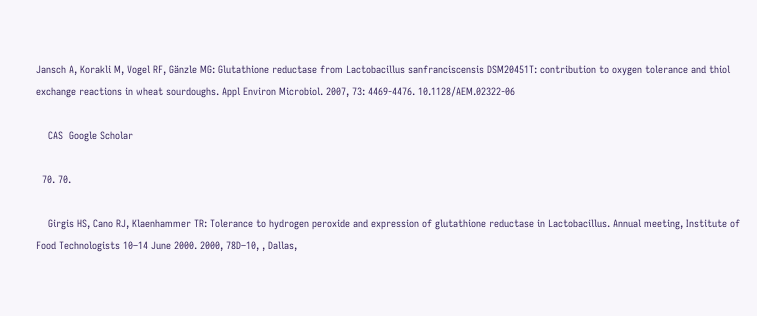Jansch A, Korakli M, Vogel RF, Gänzle MG: Glutathione reductase from Lactobacillus sanfranciscensis DSM20451T: contribution to oxygen tolerance and thiol exchange reactions in wheat sourdoughs. Appl Environ Microbiol. 2007, 73: 4469-4476. 10.1128/AEM.02322-06

    CAS  Google Scholar

  70. 70.

    Girgis HS, Cano RJ, Klaenhammer TR: Tolerance to hydrogen peroxide and expression of glutathione reductase in Lactobacillus. Annual meeting, Institute of Food Technologists 10–14 June 2000. 2000, 78D–10, , Dallas,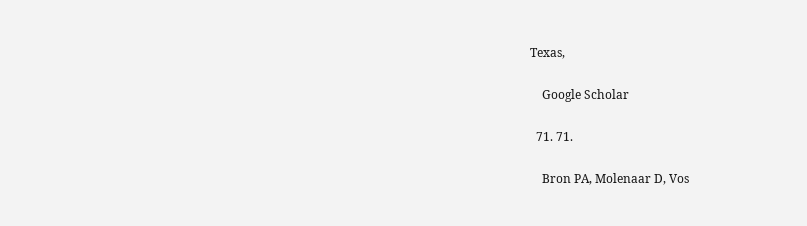Texas,

    Google Scholar

  71. 71.

    Bron PA, Molenaar D, Vos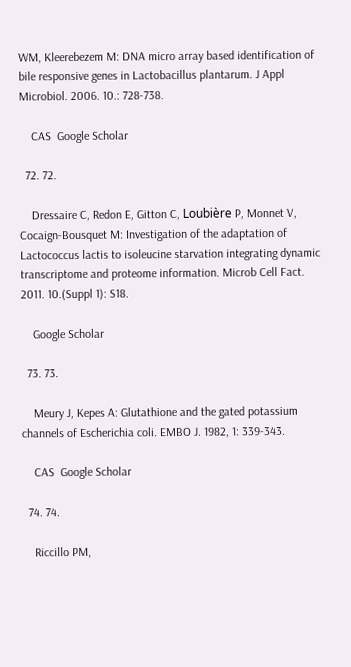WM, Kleerebezem M: DNA micro array based identification of bile responsive genes in Lactobacillus plantarum. J Appl Microbiol. 2006. 10.: 728-738.

    CAS  Google Scholar

  72. 72.

    Dressaire C, Redon E, Gitton C, Loubière P, Monnet V, Cocaign-Bousquet M: Investigation of the adaptation of Lactococcus lactis to isoleucine starvation integrating dynamic transcriptome and proteome information. Microb Cell Fact. 2011. 10.(Suppl 1): S18.

    Google Scholar

  73. 73.

    Meury J, Kepes A: Glutathione and the gated potassium channels of Escherichia coli. EMBO J. 1982, 1: 339-343.

    CAS  Google Scholar

  74. 74.

    Riccillo PM,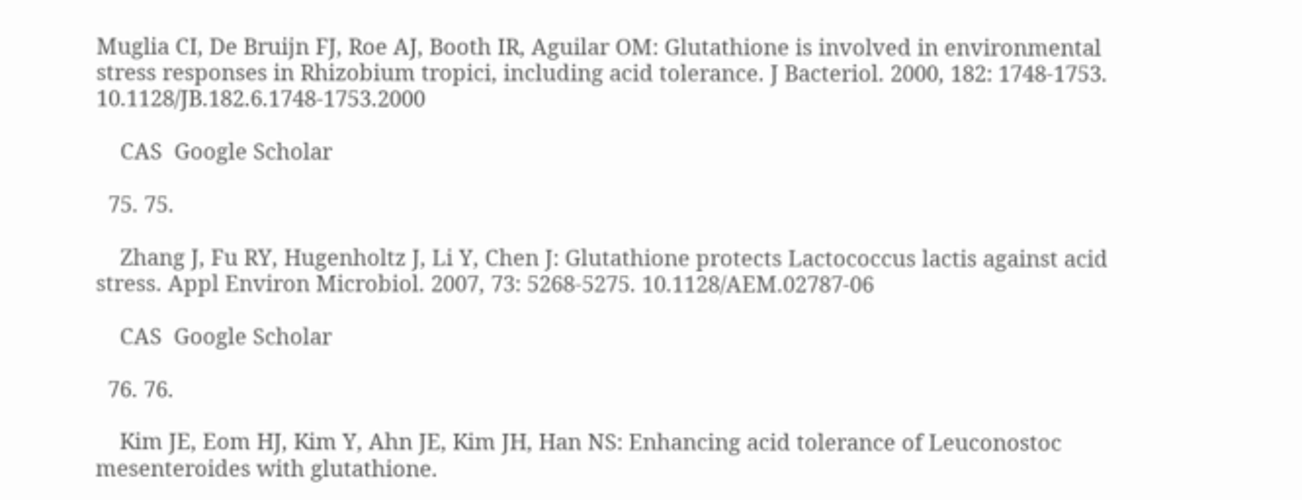Muglia CI, De Bruijn FJ, Roe AJ, Booth IR, Aguilar OM: Glutathione is involved in environmental stress responses in Rhizobium tropici, including acid tolerance. J Bacteriol. 2000, 182: 1748-1753. 10.1128/JB.182.6.1748-1753.2000

    CAS  Google Scholar

  75. 75.

    Zhang J, Fu RY, Hugenholtz J, Li Y, Chen J: Glutathione protects Lactococcus lactis against acid stress. Appl Environ Microbiol. 2007, 73: 5268-5275. 10.1128/AEM.02787-06

    CAS  Google Scholar

  76. 76.

    Kim JE, Eom HJ, Kim Y, Ahn JE, Kim JH, Han NS: Enhancing acid tolerance of Leuconostoc mesenteroides with glutathione.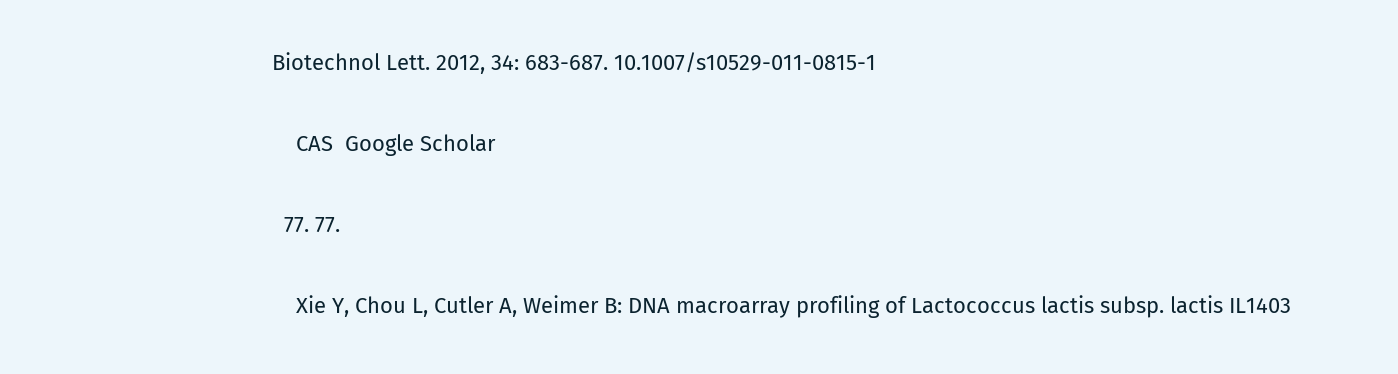Biotechnol Lett. 2012, 34: 683-687. 10.1007/s10529-011-0815-1

    CAS  Google Scholar

  77. 77.

    Xie Y, Chou L, Cutler A, Weimer B: DNA macroarray profiling of Lactococcus lactis subsp. lactis IL1403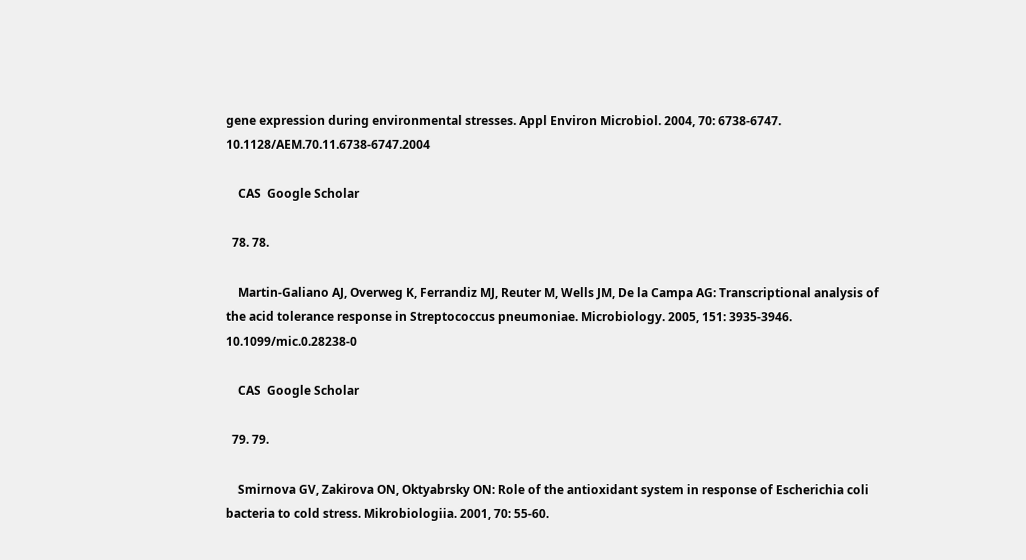gene expression during environmental stresses. Appl Environ Microbiol. 2004, 70: 6738-6747. 10.1128/AEM.70.11.6738-6747.2004

    CAS  Google Scholar

  78. 78.

    Martin-Galiano AJ, Overweg K, Ferrandiz MJ, Reuter M, Wells JM, De la Campa AG: Transcriptional analysis of the acid tolerance response in Streptococcus pneumoniae. Microbiology. 2005, 151: 3935-3946. 10.1099/mic.0.28238-0

    CAS  Google Scholar

  79. 79.

    Smirnova GV, Zakirova ON, Oktyabrsky ON: Role of the antioxidant system in response of Escherichia coli bacteria to cold stress. Mikrobiologiia. 2001, 70: 55-60.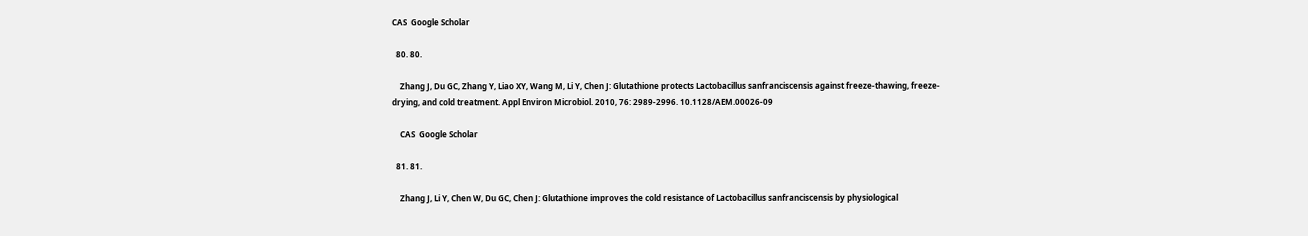CAS  Google Scholar

  80. 80.

    Zhang J, Du GC, Zhang Y, Liao XY, Wang M, Li Y, Chen J: Glutathione protects Lactobacillus sanfranciscensis against freeze-thawing, freeze-drying, and cold treatment. Appl Environ Microbiol. 2010, 76: 2989-2996. 10.1128/AEM.00026-09

    CAS  Google Scholar

  81. 81.

    Zhang J, Li Y, Chen W, Du GC, Chen J: Glutathione improves the cold resistance of Lactobacillus sanfranciscensis by physiological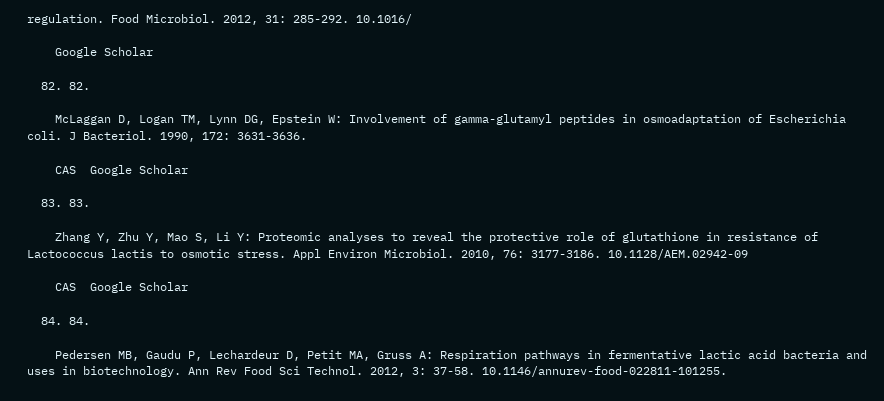regulation. Food Microbiol. 2012, 31: 285-292. 10.1016/

    Google Scholar

  82. 82.

    McLaggan D, Logan TM, Lynn DG, Epstein W: Involvement of gamma-glutamyl peptides in osmoadaptation of Escherichia coli. J Bacteriol. 1990, 172: 3631-3636.

    CAS  Google Scholar

  83. 83.

    Zhang Y, Zhu Y, Mao S, Li Y: Proteomic analyses to reveal the protective role of glutathione in resistance of Lactococcus lactis to osmotic stress. Appl Environ Microbiol. 2010, 76: 3177-3186. 10.1128/AEM.02942-09

    CAS  Google Scholar

  84. 84.

    Pedersen MB, Gaudu P, Lechardeur D, Petit MA, Gruss A: Respiration pathways in fermentative lactic acid bacteria and uses in biotechnology. Ann Rev Food Sci Technol. 2012, 3: 37-58. 10.1146/annurev-food-022811-101255.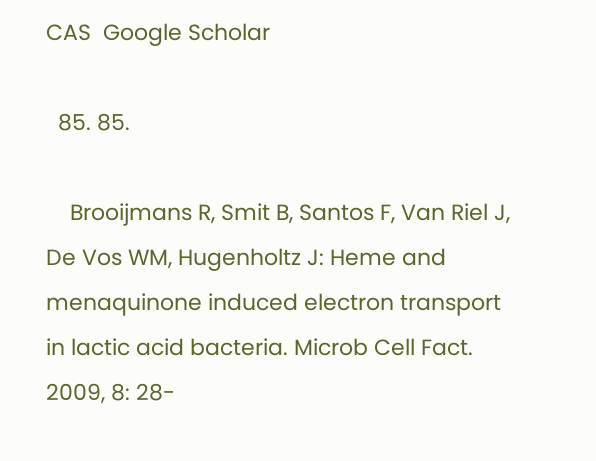CAS  Google Scholar

  85. 85.

    Brooijmans R, Smit B, Santos F, Van Riel J, De Vos WM, Hugenholtz J: Heme and menaquinone induced electron transport in lactic acid bacteria. Microb Cell Fact. 2009, 8: 28-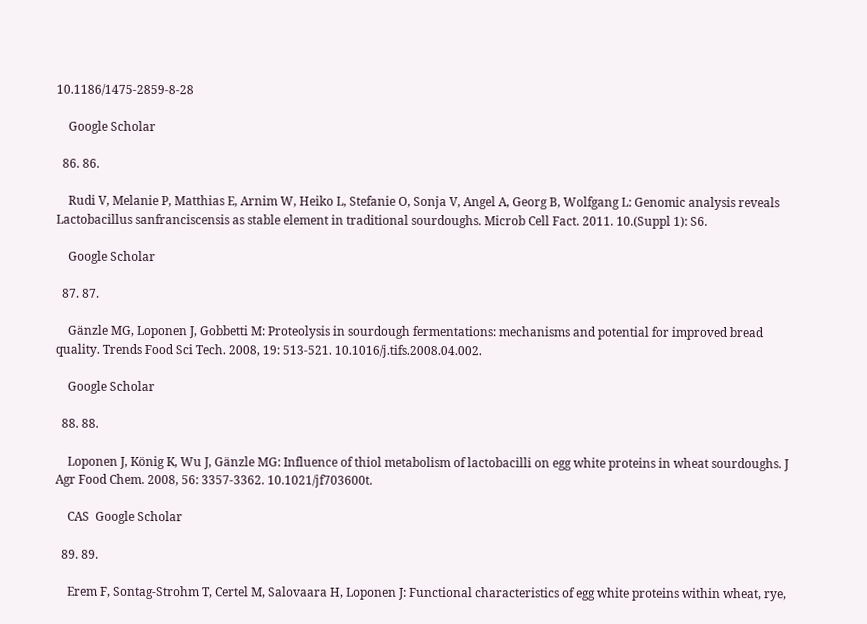10.1186/1475-2859-8-28

    Google Scholar

  86. 86.

    Rudi V, Melanie P, Matthias E, Arnim W, Heiko L, Stefanie O, Sonja V, Angel A, Georg B, Wolfgang L: Genomic analysis reveals Lactobacillus sanfranciscensis as stable element in traditional sourdoughs. Microb Cell Fact. 2011. 10.(Suppl 1): S6.

    Google Scholar

  87. 87.

    Gänzle MG, Loponen J, Gobbetti M: Proteolysis in sourdough fermentations: mechanisms and potential for improved bread quality. Trends Food Sci Tech. 2008, 19: 513-521. 10.1016/j.tifs.2008.04.002.

    Google Scholar

  88. 88.

    Loponen J, König K, Wu J, Gänzle MG: Influence of thiol metabolism of lactobacilli on egg white proteins in wheat sourdoughs. J Agr Food Chem. 2008, 56: 3357-3362. 10.1021/jf703600t.

    CAS  Google Scholar

  89. 89.

    Erem F, Sontag-Strohm T, Certel M, Salovaara H, Loponen J: Functional characteristics of egg white proteins within wheat, rye,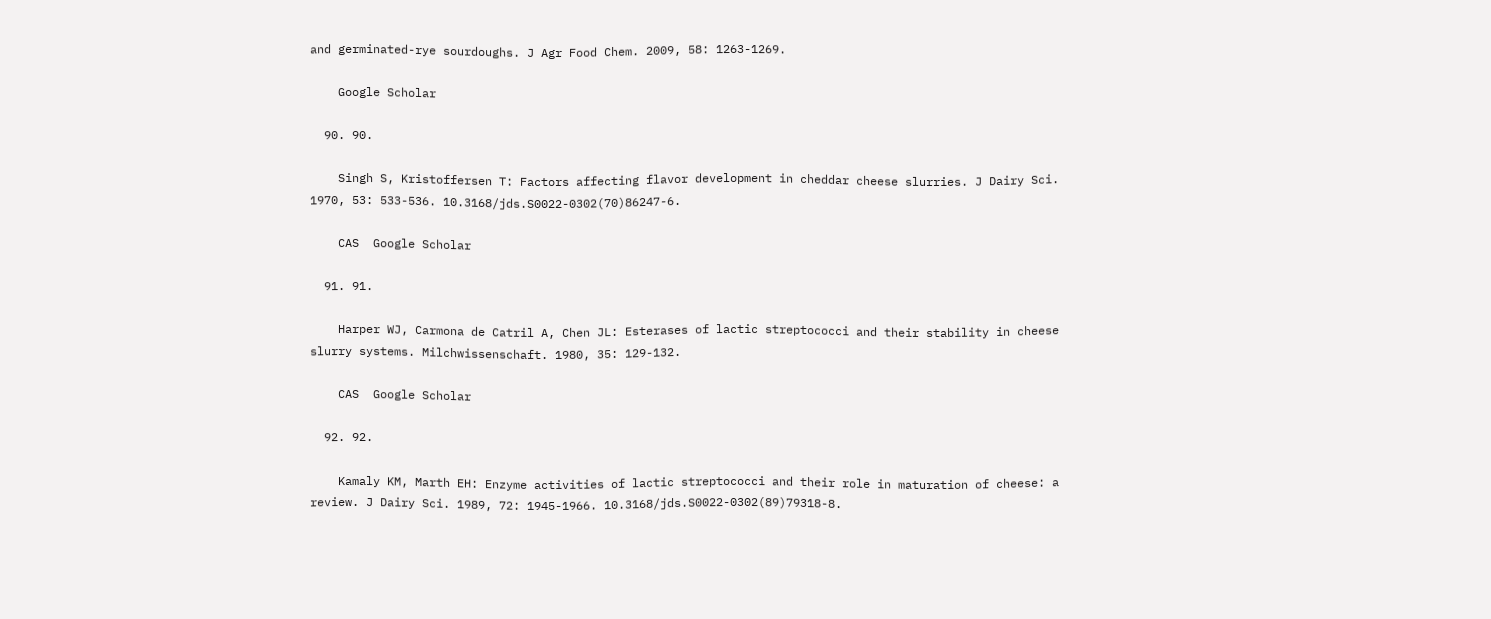and germinated-rye sourdoughs. J Agr Food Chem. 2009, 58: 1263-1269.

    Google Scholar

  90. 90.

    Singh S, Kristoffersen T: Factors affecting flavor development in cheddar cheese slurries. J Dairy Sci. 1970, 53: 533-536. 10.3168/jds.S0022-0302(70)86247-6.

    CAS  Google Scholar

  91. 91.

    Harper WJ, Carmona de Catril A, Chen JL: Esterases of lactic streptococci and their stability in cheese slurry systems. Milchwissenschaft. 1980, 35: 129-132.

    CAS  Google Scholar

  92. 92.

    Kamaly KM, Marth EH: Enzyme activities of lactic streptococci and their role in maturation of cheese: a review. J Dairy Sci. 1989, 72: 1945-1966. 10.3168/jds.S0022-0302(89)79318-8.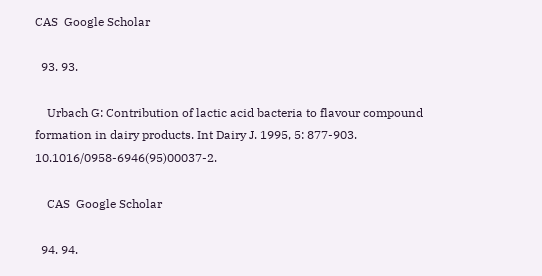CAS  Google Scholar

  93. 93.

    Urbach G: Contribution of lactic acid bacteria to flavour compound formation in dairy products. Int Dairy J. 1995, 5: 877-903. 10.1016/0958-6946(95)00037-2.

    CAS  Google Scholar

  94. 94.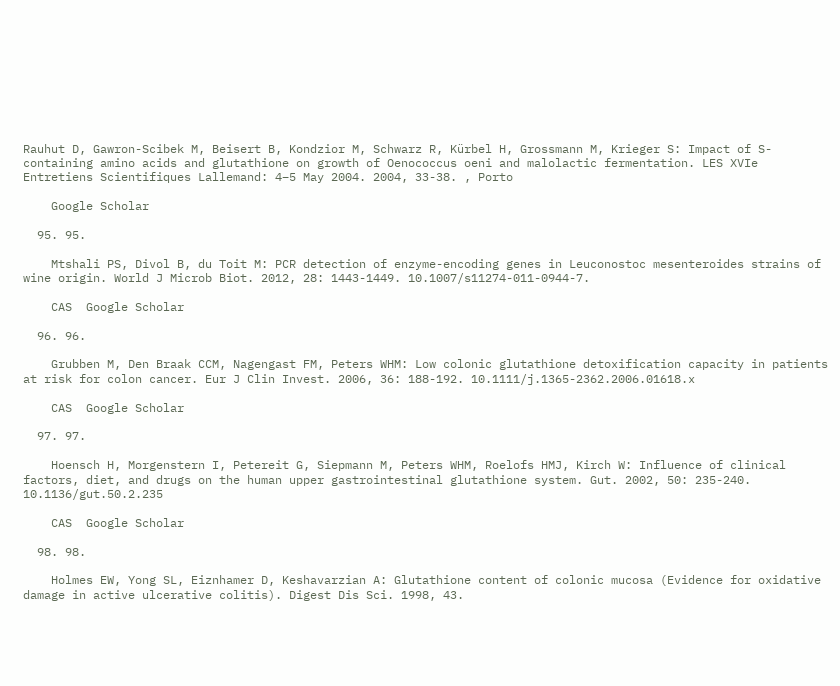Rauhut D, Gawron-Scibek M, Beisert B, Kondzior M, Schwarz R, Kürbel H, Grossmann M, Krieger S: Impact of S-containing amino acids and glutathione on growth of Oenococcus oeni and malolactic fermentation. LES XVIe Entretiens Scientifiques Lallemand: 4–5 May 2004. 2004, 33-38. , Porto

    Google Scholar

  95. 95.

    Mtshali PS, Divol B, du Toit M: PCR detection of enzyme-encoding genes in Leuconostoc mesenteroides strains of wine origin. World J Microb Biot. 2012, 28: 1443-1449. 10.1007/s11274-011-0944-7.

    CAS  Google Scholar

  96. 96.

    Grubben M, Den Braak CCM, Nagengast FM, Peters WHM: Low colonic glutathione detoxification capacity in patients at risk for colon cancer. Eur J Clin Invest. 2006, 36: 188-192. 10.1111/j.1365-2362.2006.01618.x

    CAS  Google Scholar

  97. 97.

    Hoensch H, Morgenstern I, Petereit G, Siepmann M, Peters WHM, Roelofs HMJ, Kirch W: Influence of clinical factors, diet, and drugs on the human upper gastrointestinal glutathione system. Gut. 2002, 50: 235-240. 10.1136/gut.50.2.235

    CAS  Google Scholar

  98. 98.

    Holmes EW, Yong SL, Eiznhamer D, Keshavarzian A: Glutathione content of colonic mucosa (Evidence for oxidative damage in active ulcerative colitis). Digest Dis Sci. 1998, 43.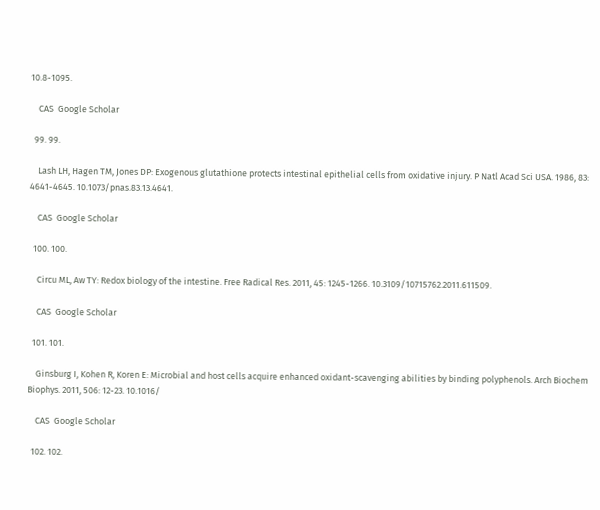10.8-1095.

    CAS  Google Scholar

  99. 99.

    Lash LH, Hagen TM, Jones DP: Exogenous glutathione protects intestinal epithelial cells from oxidative injury. P Natl Acad Sci USA. 1986, 83: 4641-4645. 10.1073/pnas.83.13.4641.

    CAS  Google Scholar

  100. 100.

    Circu ML, Aw TY: Redox biology of the intestine. Free Radical Res. 2011, 45: 1245-1266. 10.3109/10715762.2011.611509.

    CAS  Google Scholar

  101. 101.

    Ginsburg I, Kohen R, Koren E: Microbial and host cells acquire enhanced oxidant-scavenging abilities by binding polyphenols. Arch Biochem Biophys. 2011, 506: 12-23. 10.1016/

    CAS  Google Scholar

  102. 102.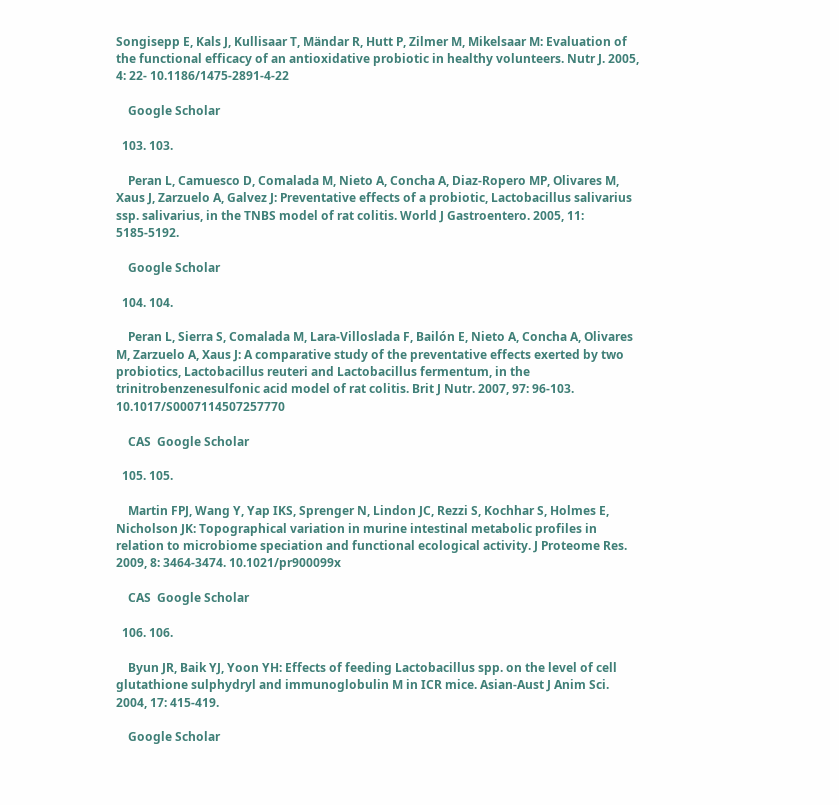Songisepp E, Kals J, Kullisaar T, Mändar R, Hutt P, Zilmer M, Mikelsaar M: Evaluation of the functional efficacy of an antioxidative probiotic in healthy volunteers. Nutr J. 2005, 4: 22- 10.1186/1475-2891-4-22

    Google Scholar

  103. 103.

    Peran L, Camuesco D, Comalada M, Nieto A, Concha A, Diaz-Ropero MP, Olivares M, Xaus J, Zarzuelo A, Galvez J: Preventative effects of a probiotic, Lactobacillus salivarius ssp. salivarius, in the TNBS model of rat colitis. World J Gastroentero. 2005, 11: 5185-5192.

    Google Scholar

  104. 104.

    Peran L, Sierra S, Comalada M, Lara-Villoslada F, Bailón E, Nieto A, Concha A, Olivares M, Zarzuelo A, Xaus J: A comparative study of the preventative effects exerted by two probiotics, Lactobacillus reuteri and Lactobacillus fermentum, in the trinitrobenzenesulfonic acid model of rat colitis. Brit J Nutr. 2007, 97: 96-103. 10.1017/S0007114507257770

    CAS  Google Scholar

  105. 105.

    Martin FPJ, Wang Y, Yap IKS, Sprenger N, Lindon JC, Rezzi S, Kochhar S, Holmes E, Nicholson JK: Topographical variation in murine intestinal metabolic profiles in relation to microbiome speciation and functional ecological activity. J Proteome Res. 2009, 8: 3464-3474. 10.1021/pr900099x

    CAS  Google Scholar

  106. 106.

    Byun JR, Baik YJ, Yoon YH: Effects of feeding Lactobacillus spp. on the level of cell glutathione sulphydryl and immunoglobulin M in ICR mice. Asian-Aust J Anim Sci. 2004, 17: 415-419.

    Google Scholar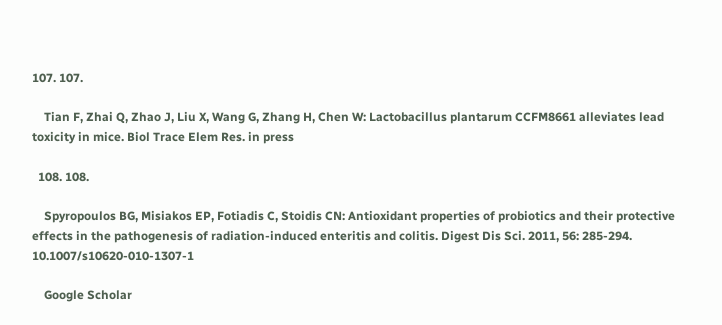107. 107.

    Tian F, Zhai Q, Zhao J, Liu X, Wang G, Zhang H, Chen W: Lactobacillus plantarum CCFM8661 alleviates lead toxicity in mice. Biol Trace Elem Res. in press

  108. 108.

    Spyropoulos BG, Misiakos EP, Fotiadis C, Stoidis CN: Antioxidant properties of probiotics and their protective effects in the pathogenesis of radiation-induced enteritis and colitis. Digest Dis Sci. 2011, 56: 285-294. 10.1007/s10620-010-1307-1

    Google Scholar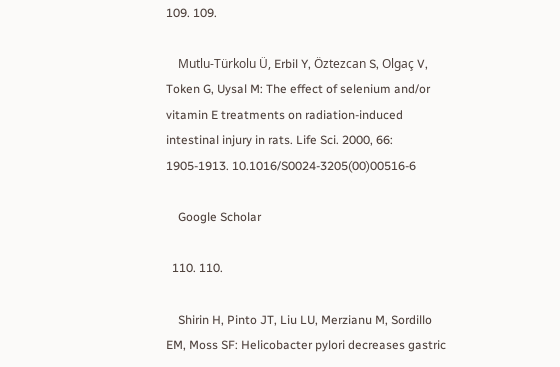109. 109.

    Mutlu-Türkolu Ü, Erbil Y, Öztezcan S, Olgaç V, Token G, Uysal M: The effect of selenium and/or vitamin E treatments on radiation-induced intestinal injury in rats. Life Sci. 2000, 66: 1905-1913. 10.1016/S0024-3205(00)00516-6

    Google Scholar

  110. 110.

    Shirin H, Pinto JT, Liu LU, Merzianu M, Sordillo EM, Moss SF: Helicobacter pylori decreases gastric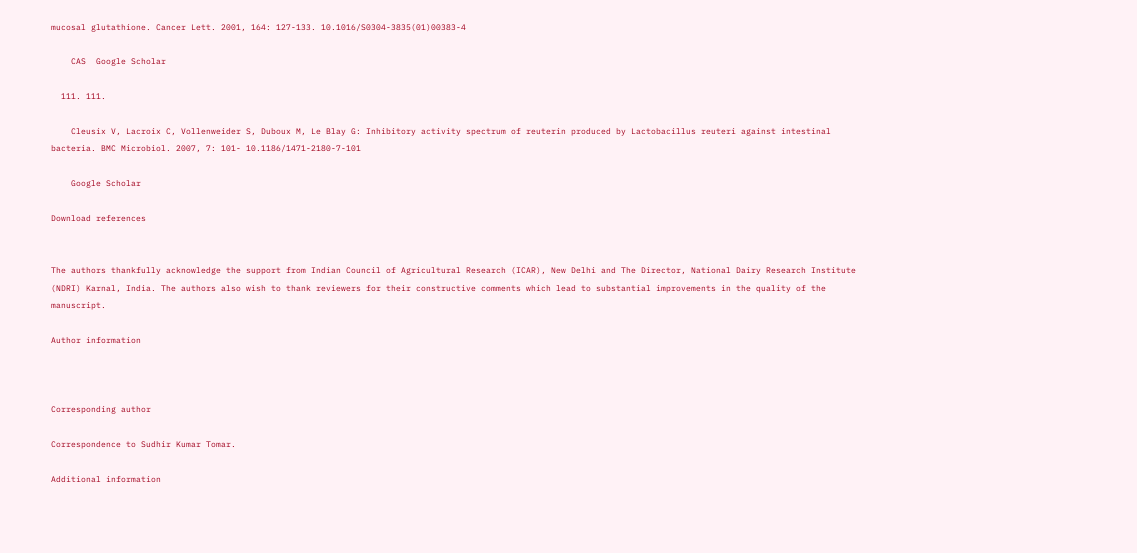mucosal glutathione. Cancer Lett. 2001, 164: 127-133. 10.1016/S0304-3835(01)00383-4

    CAS  Google Scholar

  111. 111.

    Cleusix V, Lacroix C, Vollenweider S, Duboux M, Le Blay G: Inhibitory activity spectrum of reuterin produced by Lactobacillus reuteri against intestinal bacteria. BMC Microbiol. 2007, 7: 101- 10.1186/1471-2180-7-101

    Google Scholar

Download references


The authors thankfully acknowledge the support from Indian Council of Agricultural Research (ICAR), New Delhi and The Director, National Dairy Research Institute (NDRI) Karnal, India. The authors also wish to thank reviewers for their constructive comments which lead to substantial improvements in the quality of the manuscript.

Author information



Corresponding author

Correspondence to Sudhir Kumar Tomar.

Additional information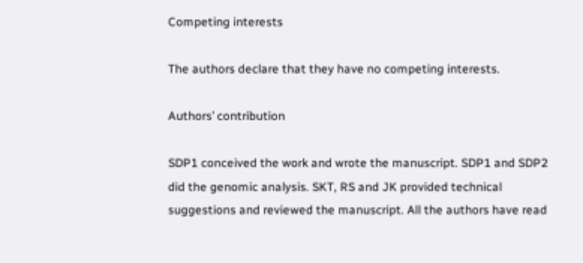Competing interests

The authors declare that they have no competing interests.

Authors’ contribution

SDP1 conceived the work and wrote the manuscript. SDP1 and SDP2 did the genomic analysis. SKT, RS and JK provided technical suggestions and reviewed the manuscript. All the authors have read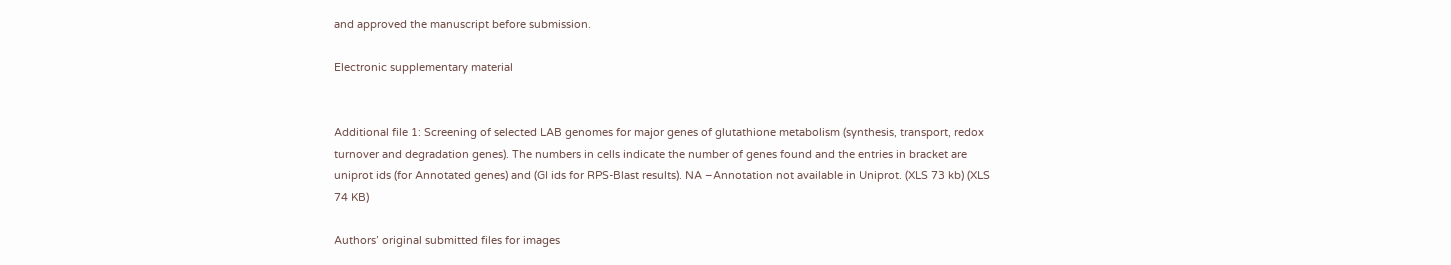and approved the manuscript before submission.

Electronic supplementary material


Additional file 1: Screening of selected LAB genomes for major genes of glutathione metabolism (synthesis, transport, redox turnover and degradation genes). The numbers in cells indicate the number of genes found and the entries in bracket are uniprot ids (for Annotated genes) and (GI ids for RPS-Blast results). NA –Annotation not available in Uniprot. (XLS 73 kb) (XLS 74 KB)

Authors’ original submitted files for images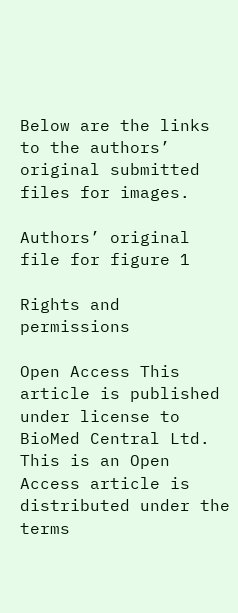Below are the links to the authors’ original submitted files for images.

Authors’ original file for figure 1

Rights and permissions

Open Access This article is published under license to BioMed Central Ltd. This is an Open Access article is distributed under the terms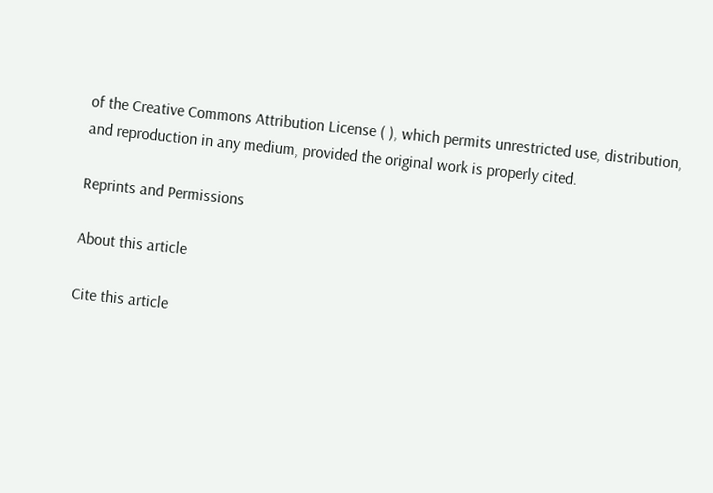of the Creative Commons Attribution License ( ), which permits unrestricted use, distribution, and reproduction in any medium, provided the original work is properly cited.

Reprints and Permissions

About this article

Cite this article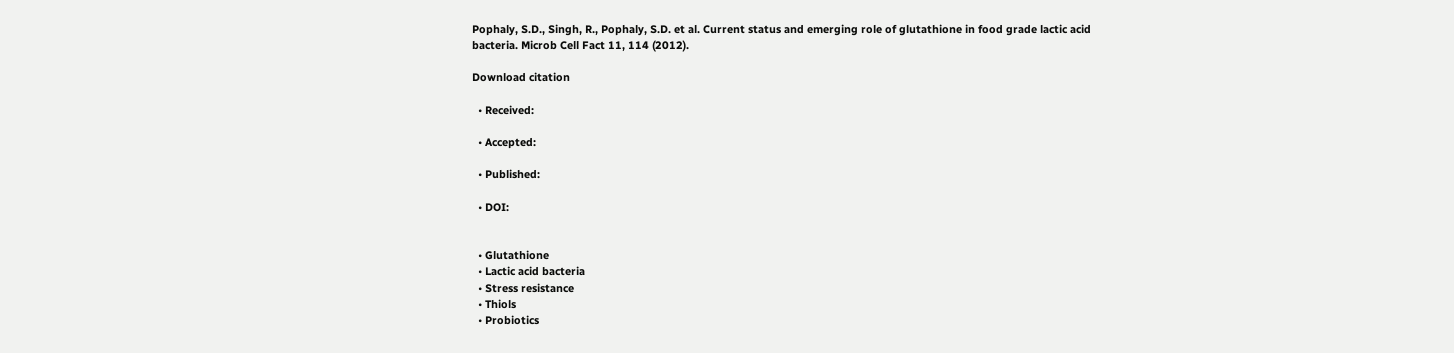Pophaly, S.D., Singh, R., Pophaly, S.D. et al. Current status and emerging role of glutathione in food grade lactic acid bacteria. Microb Cell Fact 11, 114 (2012).

Download citation

  • Received:

  • Accepted:

  • Published:

  • DOI:


  • Glutathione
  • Lactic acid bacteria
  • Stress resistance
  • Thiols
  • Probiotics